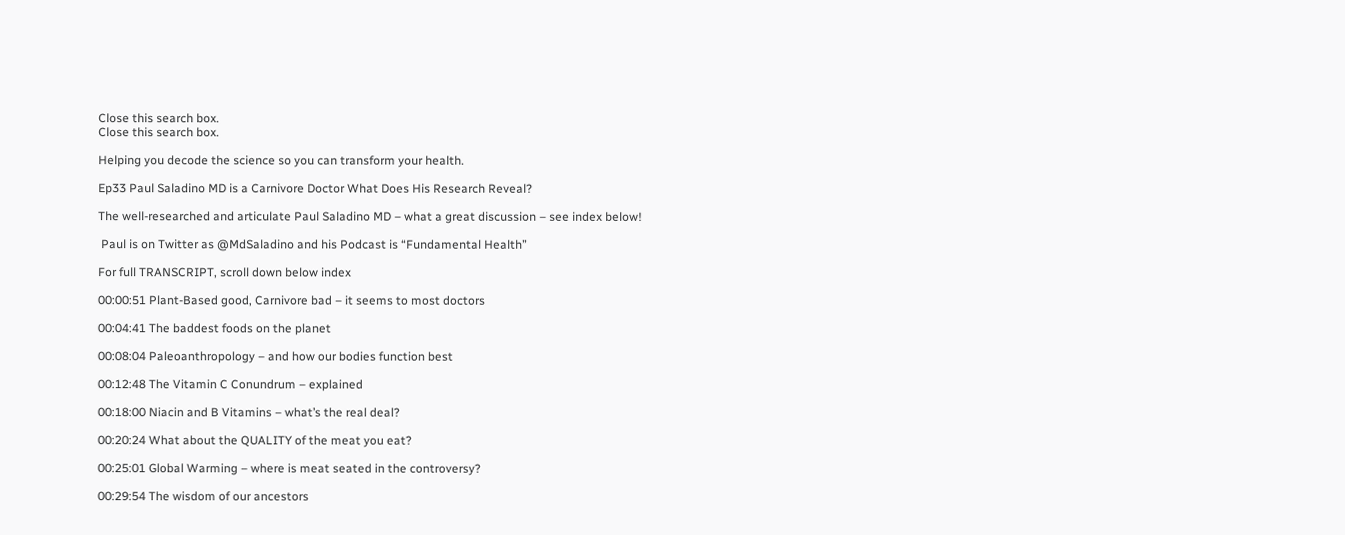Close this search box.
Close this search box.

Helping you decode the science so you can transform your health.

Ep33 Paul Saladino MD is a Carnivore Doctor What Does His Research Reveal?

The well-researched and articulate Paul Saladino MD – what a great discussion – see index below!

 Paul is on Twitter as @MdSaladino and his Podcast is “Fundamental Health”

For full TRANSCRIPT, scroll down below index

00:00:51 Plant-Based good, Carnivore bad – it seems to most doctors

00:04:41 The baddest foods on the planet

00:08:04 Paleoanthropology – and how our bodies function best

00:12:48 The Vitamin C Conundrum – explained

00:18:00 Niacin and B Vitamins – what’s the real deal?

00:20:24 What about the QUALITY of the meat you eat?

00:25:01 Global Warming – where is meat seated in the controversy?

00:29:54 The wisdom of our ancestors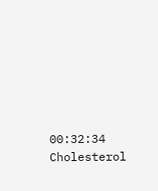00:32:34 Cholesterol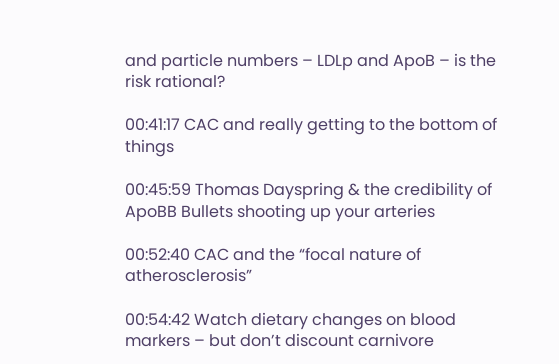and particle numbers – LDLp and ApoB – is the risk rational?

00:41:17 CAC and really getting to the bottom of things

00:45:59 Thomas Dayspring & the credibility of ApoBB Bullets shooting up your arteries

00:52:40 CAC and the “focal nature of atherosclerosis”

00:54:42 Watch dietary changes on blood markers – but don’t discount carnivore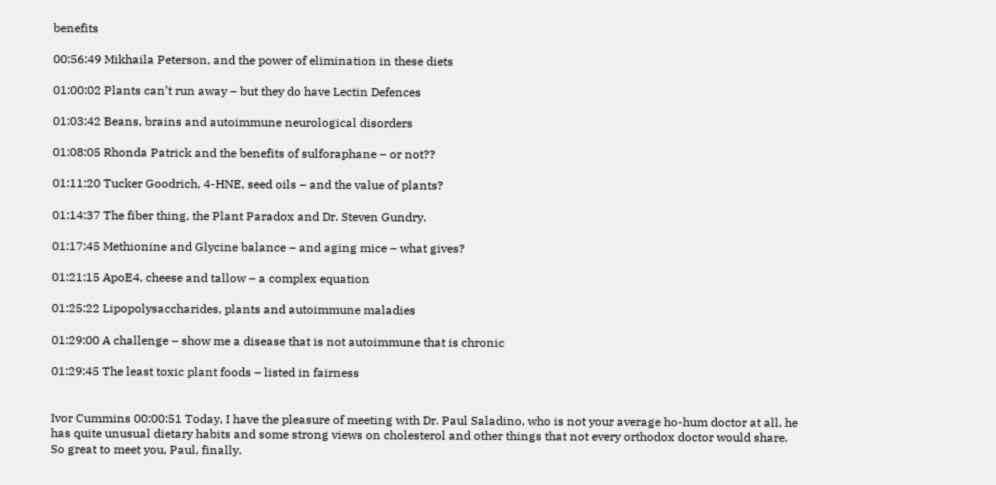benefits

00:56:49 Mikhaila Peterson, and the power of elimination in these diets

01:00:02 Plants can’t run away – but they do have Lectin Defences

01:03:42 Beans, brains and autoimmune neurological disorders

01:08:05 Rhonda Patrick and the benefits of sulforaphane – or not??

01:11:20 Tucker Goodrich, 4-HNE, seed oils – and the value of plants?

01:14:37 The fiber thing, the Plant Paradox and Dr. Steven Gundry.

01:17:45 Methionine and Glycine balance – and aging mice – what gives?

01:21:15 ApoE4, cheese and tallow – a complex equation

01:25:22 Lipopolysaccharides, plants and autoimmune maladies

01:29:00 A challenge – show me a disease that is not autoimmune that is chronic

01:29:45 The least toxic plant foods – listed in fairness


Ivor Cummins 00:00:51 Today, I have the pleasure of meeting with Dr. Paul Saladino, who is not your average ho-hum doctor at all, he has quite unusual dietary habits and some strong views on cholesterol and other things that not every orthodox doctor would share. So great to meet you, Paul, finally.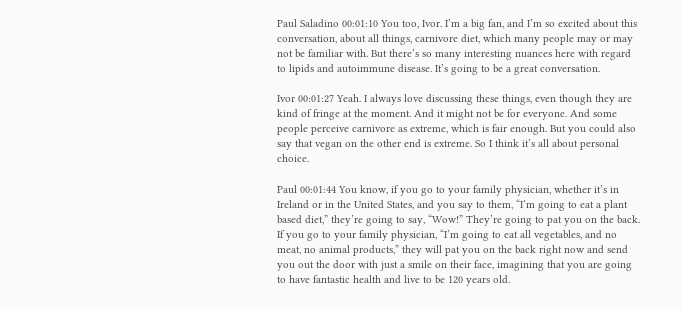Paul Saladino 00:01:10 You too, Ivor. I’m a big fan, and I’m so excited about this conversation, about all things, carnivore diet, which many people may or may not be familiar with. But there’s so many interesting nuances here with regard to lipids and autoimmune disease. It’s going to be a great conversation.

Ivor 00:01:27 Yeah. I always love discussing these things, even though they are kind of fringe at the moment. And it might not be for everyone. And some people perceive carnivore as extreme, which is fair enough. But you could also say that vegan on the other end is extreme. So I think it’s all about personal choice.

Paul 00:01:44 You know, if you go to your family physician, whether it’s in Ireland or in the United States, and you say to them, “I’m going to eat a plant based diet,” they’re going to say, “Wow!” They’re going to pat you on the back. If you go to your family physician, “I’m going to eat all vegetables, and no meat, no animal products,” they will pat you on the back right now and send you out the door with just a smile on their face, imagining that you are going to have fantastic health and live to be 120 years old.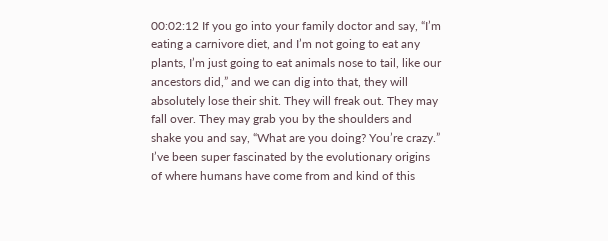00:02:12 If you go into your family doctor and say, “I’m eating a carnivore diet, and I’m not going to eat any plants, I’m just going to eat animals nose to tail, like our ancestors did,” and we can dig into that, they will absolutely lose their shit. They will freak out. They may fall over. They may grab you by the shoulders and shake you and say, “What are you doing? You’re crazy.” I’ve been super fascinated by the evolutionary origins of where humans have come from and kind of this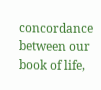concordance between our book of life,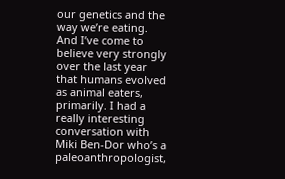our genetics and the way we’re eating. And I’ve come to believe very strongly over the last year that humans evolved as animal eaters, primarily. I had a really interesting conversation with Miki Ben-Dor who’s a paleoanthropologist,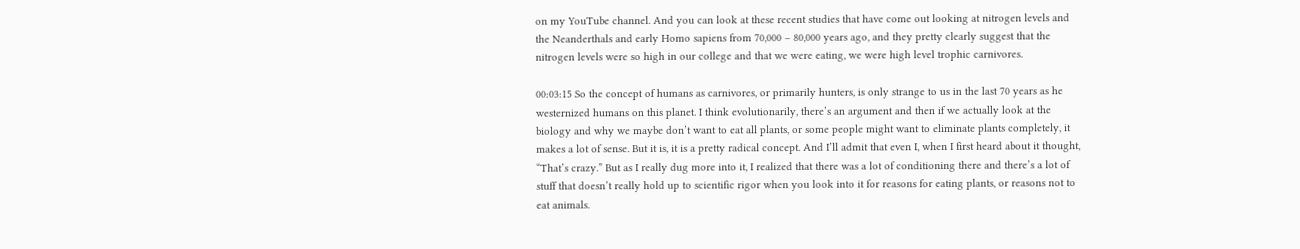on my YouTube channel. And you can look at these recent studies that have come out looking at nitrogen levels and the Neanderthals and early Homo sapiens from 70,000 – 80,000 years ago, and they pretty clearly suggest that the nitrogen levels were so high in our college and that we were eating, we were high level trophic carnivores.

00:03:15 So the concept of humans as carnivores, or primarily hunters, is only strange to us in the last 70 years as he westernized humans on this planet. I think evolutionarily, there’s an argument and then if we actually look at the biology and why we maybe don’t want to eat all plants, or some people might want to eliminate plants completely, it makes a lot of sense. But it is, it is a pretty radical concept. And I’ll admit that even I, when I first heard about it thought, “That’s crazy.” But as I really dug more into it, I realized that there was a lot of conditioning there and there’s a lot of stuff that doesn’t really hold up to scientific rigor when you look into it for reasons for eating plants, or reasons not to eat animals.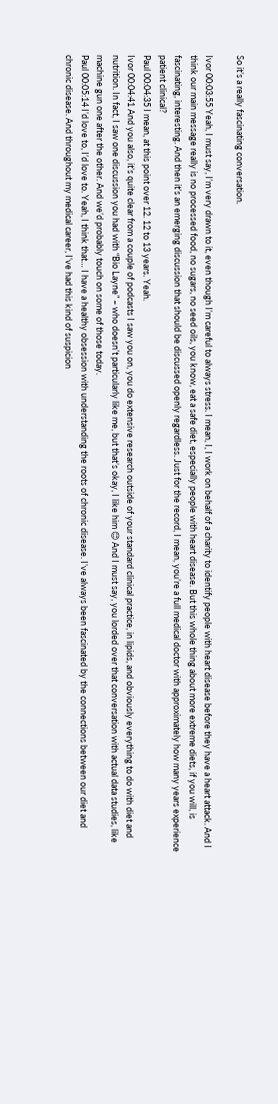So it’s a really fascinating conversation.

Ivor 00:03:55 Yeah, I must say, I’m very drawn to it, even though I’m careful to always stress. I mean, I, I work on behalf of a charity to identify people with heart disease before they have a heart attack. And I think our main message really is no processed food, no sugars, no seed oils, you know, eat a safe diet, especially people with heart disease. But this whole thing about more extreme diets, if you will, is fascinating, interesting. And then it’s an emerging discussion that should be discussed openly regardless. Just for the record, I mean, you’re a full medical doctor with approximately how many years experience patient clinical?
Paul 00:04:35 I mean, at this point over 12. 12 to 13 years. Yeah.
Ivor 00:04:41 And you also, it’s quite clear from a couple of podcasts I saw you on, you do extensive research outside of your standard clinical practice, in lipids, and obviously everything to do with diet and nutrition. In fact, I saw one discussion you had with “Bio Layne” – who doesn’t particularly like me, but that’s okay, I like him 😊 And I must say, you lorded over that conversation with actual data studies, like machine gun one after the other. And we’d probably touch on some of those today.
Paul 00:05:14 I’d love to, I’d love to. Yeah, I think that… I have a healthy obsession with understanding the roots of chronic disease. I’ve always been fascinated by the connections between our diet and chronic disease. And throughout my medical career, I’ve had this kind of suspicion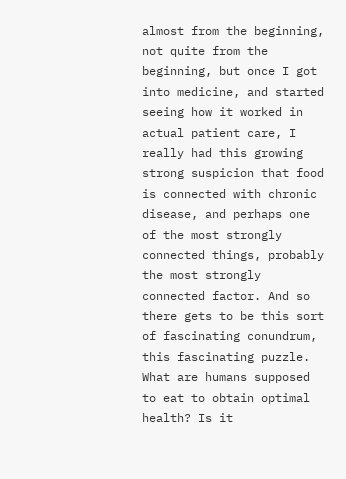almost from the beginning, not quite from the beginning, but once I got into medicine, and started seeing how it worked in actual patient care, I really had this growing strong suspicion that food is connected with chronic disease, and perhaps one of the most strongly connected things, probably the most strongly connected factor. And so there gets to be this sort of fascinating conundrum, this fascinating puzzle. What are humans supposed to eat to obtain optimal health? Is it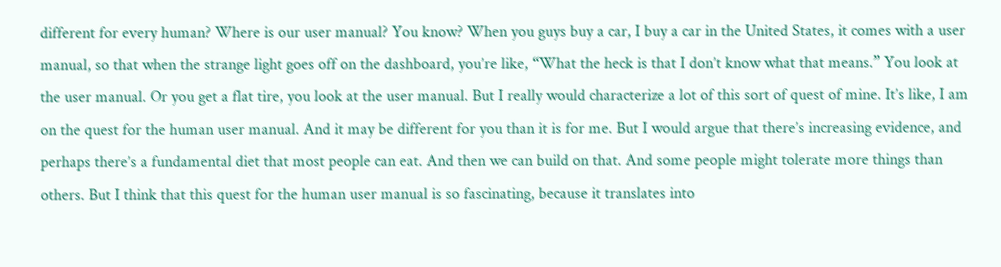different for every human? Where is our user manual? You know? When you guys buy a car, I buy a car in the United States, it comes with a user manual, so that when the strange light goes off on the dashboard, you’re like, “What the heck is that I don’t know what that means.” You look at the user manual. Or you get a flat tire, you look at the user manual. But I really would characterize a lot of this sort of quest of mine. It’s like, I am on the quest for the human user manual. And it may be different for you than it is for me. But I would argue that there’s increasing evidence, and perhaps there’s a fundamental diet that most people can eat. And then we can build on that. And some people might tolerate more things than others. But I think that this quest for the human user manual is so fascinating, because it translates into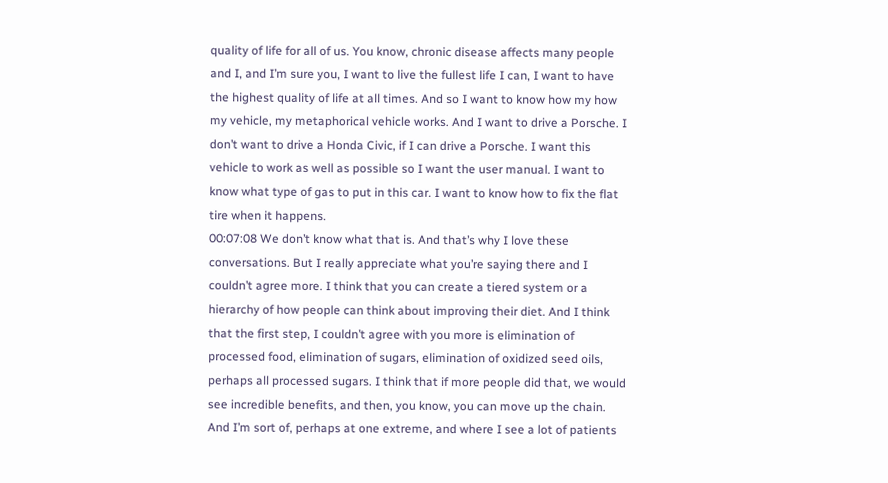quality of life for all of us. You know, chronic disease affects many people and I, and I’m sure you, I want to live the fullest life I can, I want to have the highest quality of life at all times. And so I want to know how my how my vehicle, my metaphorical vehicle works. And I want to drive a Porsche. I don’t want to drive a Honda Civic, if I can drive a Porsche. I want this vehicle to work as well as possible so I want the user manual. I want to know what type of gas to put in this car. I want to know how to fix the flat tire when it happens.
00:07:08 We don’t know what that is. And that’s why I love these conversations. But I really appreciate what you’re saying there and I couldn’t agree more. I think that you can create a tiered system or a hierarchy of how people can think about improving their diet. And I think that the first step, I couldn’t agree with you more is elimination of processed food, elimination of sugars, elimination of oxidized seed oils, perhaps all processed sugars. I think that if more people did that, we would see incredible benefits, and then, you know, you can move up the chain. And I’m sort of, perhaps at one extreme, and where I see a lot of patients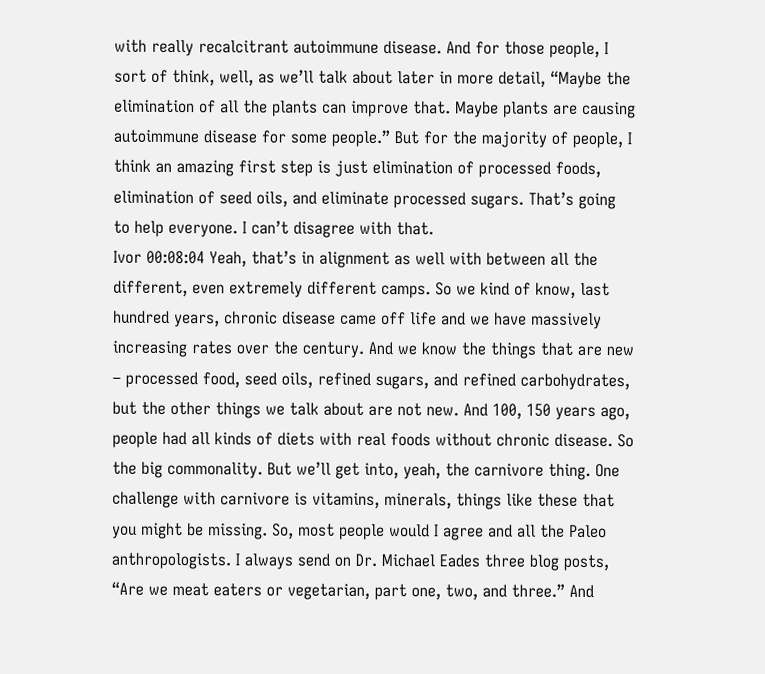with really recalcitrant autoimmune disease. And for those people, I sort of think, well, as we’ll talk about later in more detail, “Maybe the elimination of all the plants can improve that. Maybe plants are causing autoimmune disease for some people.” But for the majority of people, I think an amazing first step is just elimination of processed foods, elimination of seed oils, and eliminate processed sugars. That’s going to help everyone. I can’t disagree with that.
Ivor 00:08:04 Yeah, that’s in alignment as well with between all the different, even extremely different camps. So we kind of know, last hundred years, chronic disease came off life and we have massively increasing rates over the century. And we know the things that are new – processed food, seed oils, refined sugars, and refined carbohydrates, but the other things we talk about are not new. And 100, 150 years ago, people had all kinds of diets with real foods without chronic disease. So the big commonality. But we’ll get into, yeah, the carnivore thing. One challenge with carnivore is vitamins, minerals, things like these that you might be missing. So, most people would I agree and all the Paleo anthropologists. I always send on Dr. Michael Eades three blog posts, “Are we meat eaters or vegetarian, part one, two, and three.” And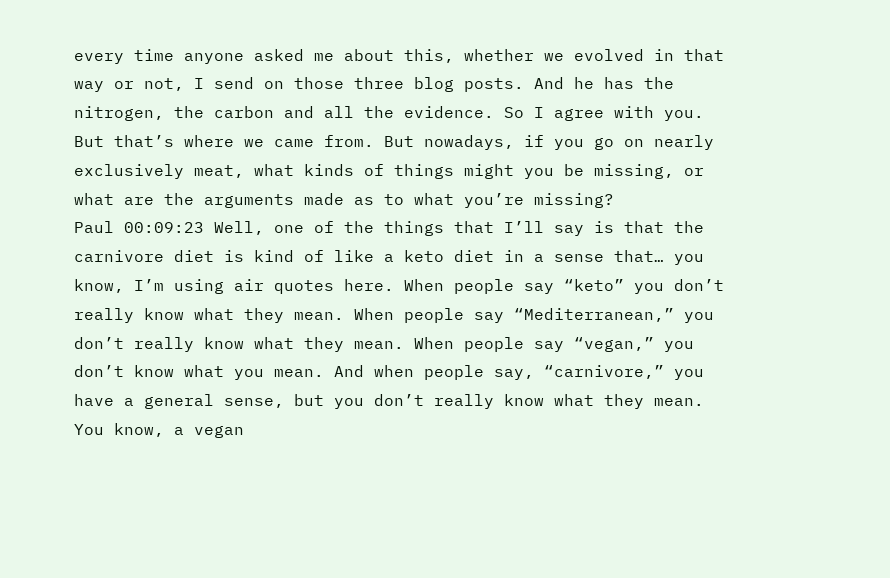every time anyone asked me about this, whether we evolved in that way or not, I send on those three blog posts. And he has the nitrogen, the carbon and all the evidence. So I agree with you. But that’s where we came from. But nowadays, if you go on nearly exclusively meat, what kinds of things might you be missing, or what are the arguments made as to what you’re missing?
Paul 00:09:23 Well, one of the things that I’ll say is that the carnivore diet is kind of like a keto diet in a sense that… you know, I’m using air quotes here. When people say “keto” you don’t really know what they mean. When people say “Mediterranean,” you don’t really know what they mean. When people say “vegan,” you don’t know what you mean. And when people say, “carnivore,” you have a general sense, but you don’t really know what they mean. You know, a vegan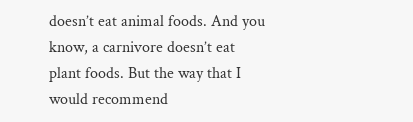doesn’t eat animal foods. And you know, a carnivore doesn’t eat plant foods. But the way that I would recommend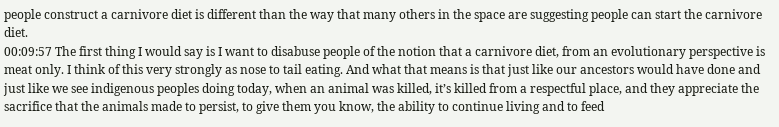people construct a carnivore diet is different than the way that many others in the space are suggesting people can start the carnivore diet.
00:09:57 The first thing I would say is I want to disabuse people of the notion that a carnivore diet, from an evolutionary perspective is meat only. I think of this very strongly as nose to tail eating. And what that means is that just like our ancestors would have done and just like we see indigenous peoples doing today, when an animal was killed, it’s killed from a respectful place, and they appreciate the sacrifice that the animals made to persist, to give them you know, the ability to continue living and to feed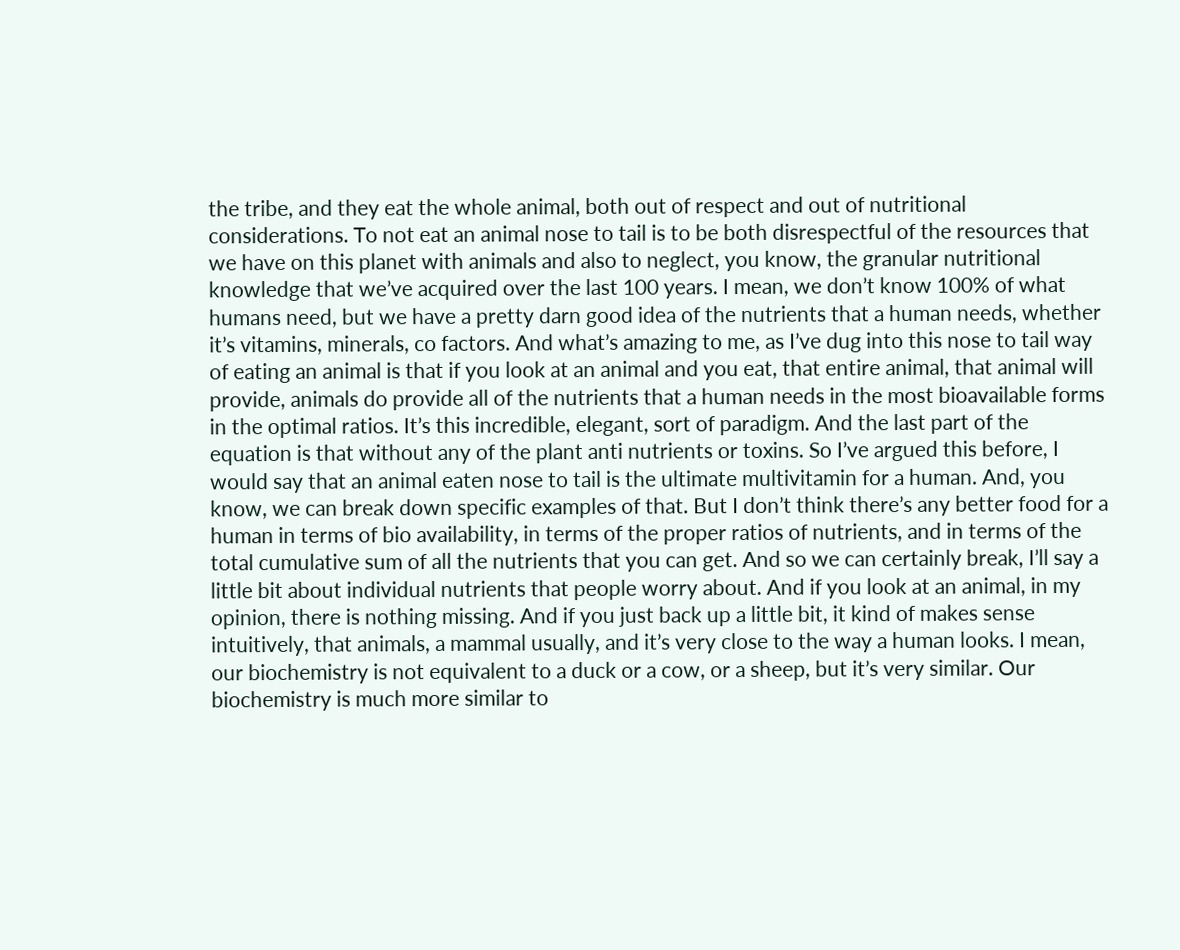the tribe, and they eat the whole animal, both out of respect and out of nutritional considerations. To not eat an animal nose to tail is to be both disrespectful of the resources that we have on this planet with animals and also to neglect, you know, the granular nutritional knowledge that we’ve acquired over the last 100 years. I mean, we don’t know 100% of what humans need, but we have a pretty darn good idea of the nutrients that a human needs, whether it’s vitamins, minerals, co factors. And what’s amazing to me, as I’ve dug into this nose to tail way of eating an animal is that if you look at an animal and you eat, that entire animal, that animal will provide, animals do provide all of the nutrients that a human needs in the most bioavailable forms in the optimal ratios. It’s this incredible, elegant, sort of paradigm. And the last part of the equation is that without any of the plant anti nutrients or toxins. So I’ve argued this before, I would say that an animal eaten nose to tail is the ultimate multivitamin for a human. And, you know, we can break down specific examples of that. But I don’t think there’s any better food for a human in terms of bio availability, in terms of the proper ratios of nutrients, and in terms of the total cumulative sum of all the nutrients that you can get. And so we can certainly break, I’ll say a little bit about individual nutrients that people worry about. And if you look at an animal, in my opinion, there is nothing missing. And if you just back up a little bit, it kind of makes sense intuitively, that animals, a mammal usually, and it’s very close to the way a human looks. I mean, our biochemistry is not equivalent to a duck or a cow, or a sheep, but it’s very similar. Our biochemistry is much more similar to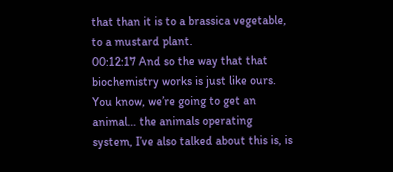that than it is to a brassica vegetable, to a mustard plant.
00:12:17 And so the way that that biochemistry works is just like ours. You know, we’re going to get an animal… the animals operating system, I’ve also talked about this is, is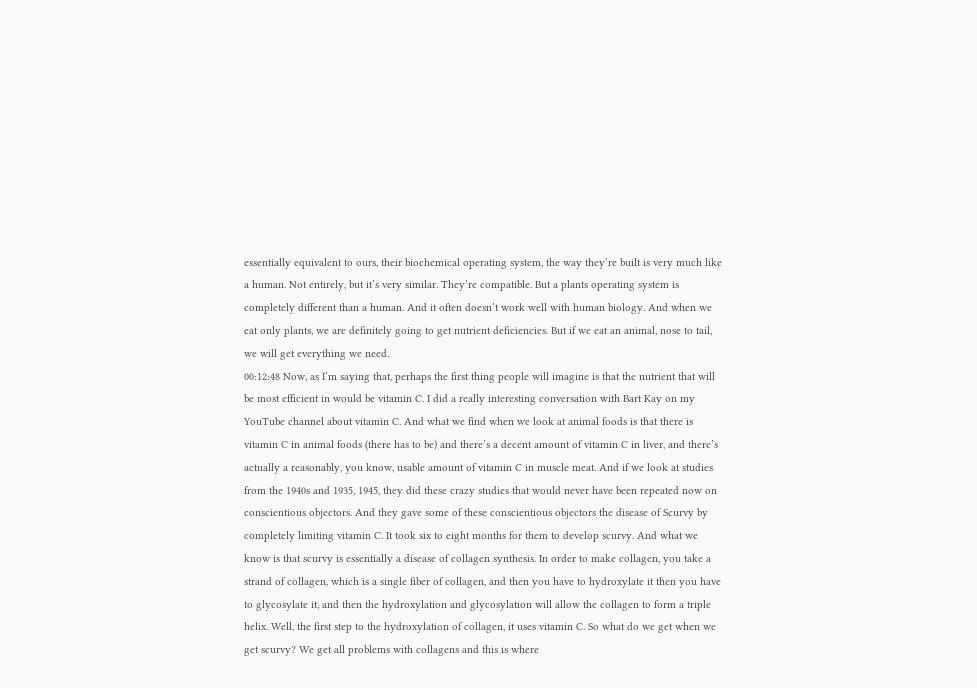essentially equivalent to ours, their biochemical operating system, the way they’re built is very much like a human. Not entirely, but it’s very similar. They’re compatible. But a plants operating system is completely different than a human. And it often doesn’t work well with human biology. And when we eat only plants, we are definitely going to get nutrient deficiencies. But if we eat an animal, nose to tail, we will get everything we need.
00:12:48 Now, as I’m saying that, perhaps the first thing people will imagine is that the nutrient that will be most efficient in would be vitamin C. I did a really interesting conversation with Bart Kay on my YouTube channel about vitamin C. And what we find when we look at animal foods is that there is vitamin C in animal foods (there has to be) and there’s a decent amount of vitamin C in liver, and there’s actually a reasonably, you know, usable amount of vitamin C in muscle meat. And if we look at studies from the 1940s and 1935, 1945, they did these crazy studies that would never have been repeated now on conscientious objectors. And they gave some of these conscientious objectors the disease of Scurvy by completely limiting vitamin C. It took six to eight months for them to develop scurvy. And what we know is that scurvy is essentially a disease of collagen synthesis. In order to make collagen, you take a strand of collagen, which is a single fiber of collagen, and then you have to hydroxylate it then you have to glycosylate it, and then the hydroxylation and glycosylation will allow the collagen to form a triple helix. Well, the first step to the hydroxylation of collagen, it uses vitamin C. So what do we get when we get scurvy? We get all problems with collagens and this is where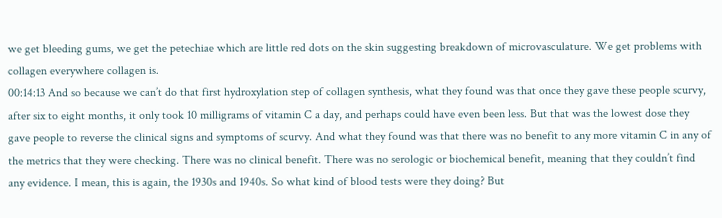we get bleeding gums, we get the petechiae which are little red dots on the skin suggesting breakdown of microvasculature. We get problems with collagen everywhere collagen is.
00:14:13 And so because we can’t do that first hydroxylation step of collagen synthesis, what they found was that once they gave these people scurvy, after six to eight months, it only took 10 milligrams of vitamin C a day, and perhaps could have even been less. But that was the lowest dose they gave people to reverse the clinical signs and symptoms of scurvy. And what they found was that there was no benefit to any more vitamin C in any of the metrics that they were checking. There was no clinical benefit. There was no serologic or biochemical benefit, meaning that they couldn’t find any evidence. I mean, this is again, the 1930s and 1940s. So what kind of blood tests were they doing? But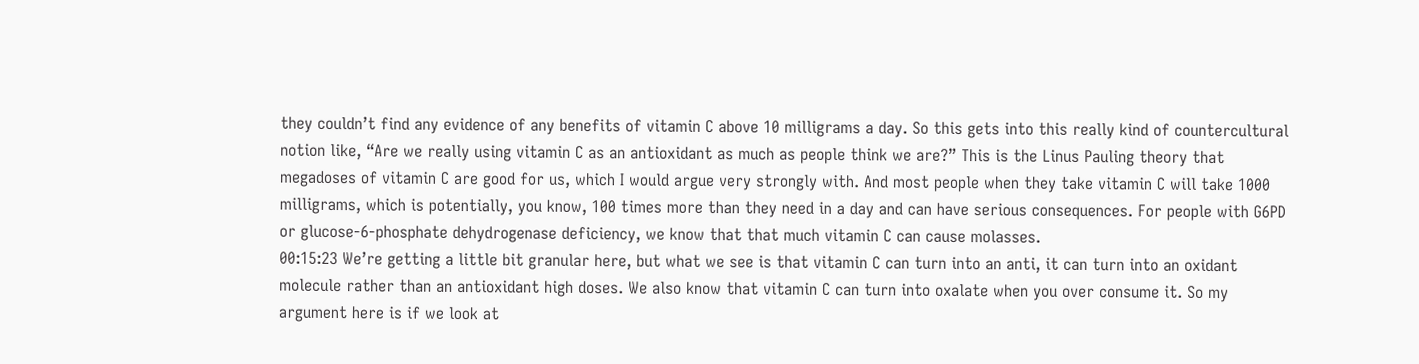they couldn’t find any evidence of any benefits of vitamin C above 10 milligrams a day. So this gets into this really kind of countercultural notion like, “Are we really using vitamin C as an antioxidant as much as people think we are?” This is the Linus Pauling theory that megadoses of vitamin C are good for us, which I would argue very strongly with. And most people when they take vitamin C will take 1000 milligrams, which is potentially, you know, 100 times more than they need in a day and can have serious consequences. For people with G6PD or glucose-6-phosphate dehydrogenase deficiency, we know that that much vitamin C can cause molasses.
00:15:23 We’re getting a little bit granular here, but what we see is that vitamin C can turn into an anti, it can turn into an oxidant molecule rather than an antioxidant high doses. We also know that vitamin C can turn into oxalate when you over consume it. So my argument here is if we look at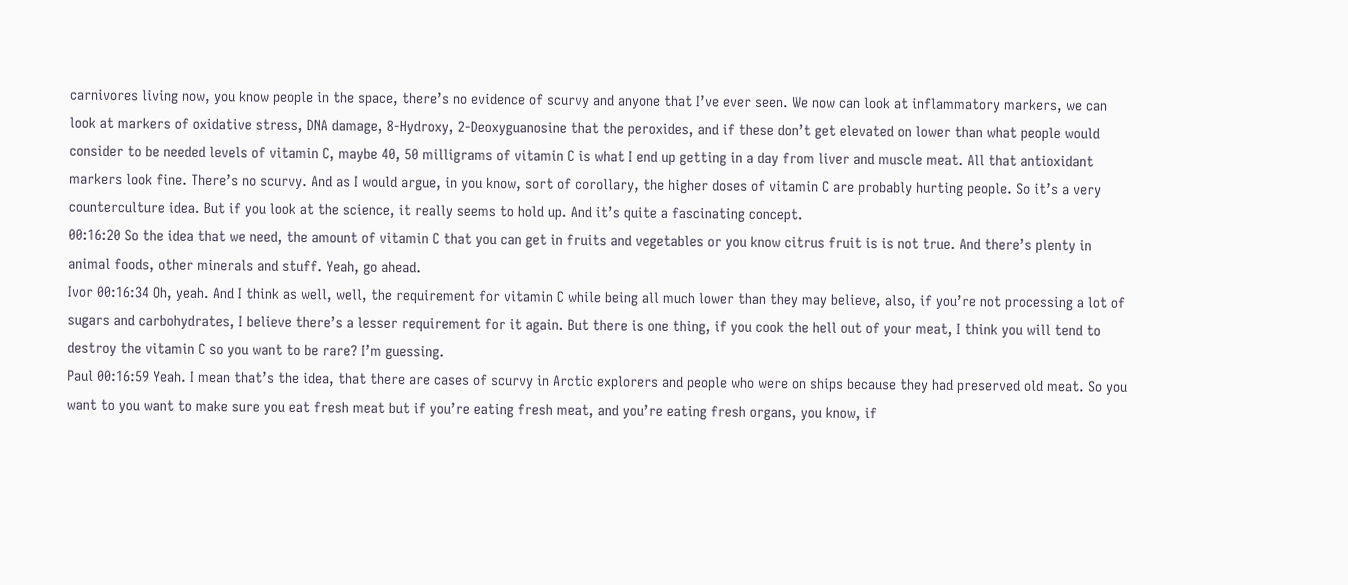carnivores living now, you know people in the space, there’s no evidence of scurvy and anyone that I’ve ever seen. We now can look at inflammatory markers, we can look at markers of oxidative stress, DNA damage, 8-Hydroxy, 2-Deoxyguanosine that the peroxides, and if these don’t get elevated on lower than what people would consider to be needed levels of vitamin C, maybe 40, 50 milligrams of vitamin C is what I end up getting in a day from liver and muscle meat. All that antioxidant markers look fine. There’s no scurvy. And as I would argue, in you know, sort of corollary, the higher doses of vitamin C are probably hurting people. So it’s a very counterculture idea. But if you look at the science, it really seems to hold up. And it’s quite a fascinating concept.
00:16:20 So the idea that we need, the amount of vitamin C that you can get in fruits and vegetables or you know citrus fruit is is not true. And there’s plenty in animal foods, other minerals and stuff. Yeah, go ahead.
Ivor 00:16:34 Oh, yeah. And I think as well, well, the requirement for vitamin C while being all much lower than they may believe, also, if you’re not processing a lot of sugars and carbohydrates, I believe there’s a lesser requirement for it again. But there is one thing, if you cook the hell out of your meat, I think you will tend to destroy the vitamin C so you want to be rare? I’m guessing.
Paul 00:16:59 Yeah. I mean that’s the idea, that there are cases of scurvy in Arctic explorers and people who were on ships because they had preserved old meat. So you want to you want to make sure you eat fresh meat but if you’re eating fresh meat, and you’re eating fresh organs, you know, if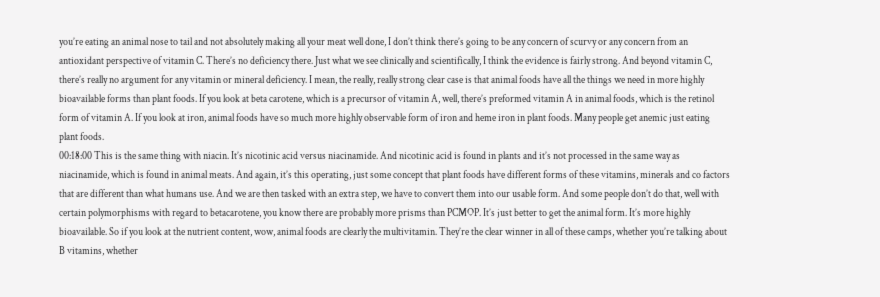you’re eating an animal nose to tail and not absolutely making all your meat well done, I don’t think there’s going to be any concern of scurvy or any concern from an antioxidant perspective of vitamin C. There’s no deficiency there. Just what we see clinically and scientifically, I think the evidence is fairly strong. And beyond vitamin C, there’s really no argument for any vitamin or mineral deficiency. I mean, the really, really strong clear case is that animal foods have all the things we need in more highly bioavailable forms than plant foods. If you look at beta carotene, which is a precursor of vitamin A, well, there’s preformed vitamin A in animal foods, which is the retinol form of vitamin A. If you look at iron, animal foods have so much more highly observable form of iron and heme iron in plant foods. Many people get anemic just eating plant foods.
00:18:00 This is the same thing with niacin. It’s nicotinic acid versus niacinamide. And nicotinic acid is found in plants and it’s not processed in the same way as niacinamide, which is found in animal meats. And again, it’s this operating, just some concept that plant foods have different forms of these vitamins, minerals and co factors that are different than what humans use. And we are then tasked with an extra step, we have to convert them into our usable form. And some people don’t do that, well with certain polymorphisms with regard to betacarotene, you know there are probably more prisms than PCMOP. It’s just better to get the animal form. It’s more highly bioavailable. So if you look at the nutrient content, wow, animal foods are clearly the multivitamin. They’re the clear winner in all of these camps, whether you’re talking about B vitamins, whether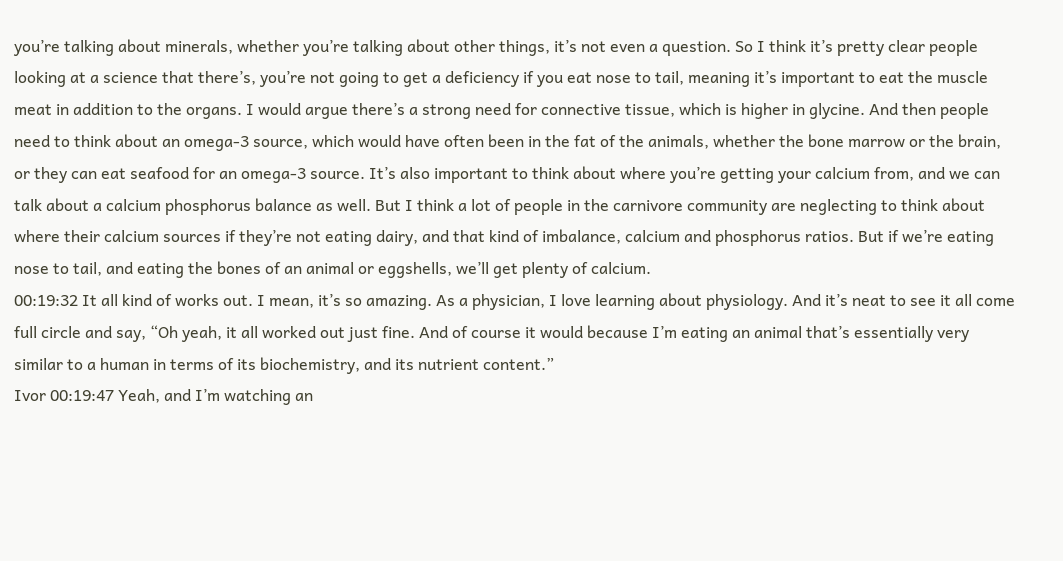you’re talking about minerals, whether you’re talking about other things, it’s not even a question. So I think it’s pretty clear people looking at a science that there’s, you’re not going to get a deficiency if you eat nose to tail, meaning it’s important to eat the muscle meat in addition to the organs. I would argue there’s a strong need for connective tissue, which is higher in glycine. And then people need to think about an omega-3 source, which would have often been in the fat of the animals, whether the bone marrow or the brain, or they can eat seafood for an omega-3 source. It’s also important to think about where you’re getting your calcium from, and we can talk about a calcium phosphorus balance as well. But I think a lot of people in the carnivore community are neglecting to think about where their calcium sources if they’re not eating dairy, and that kind of imbalance, calcium and phosphorus ratios. But if we’re eating nose to tail, and eating the bones of an animal or eggshells, we’ll get plenty of calcium.
00:19:32 It all kind of works out. I mean, it’s so amazing. As a physician, I love learning about physiology. And it’s neat to see it all come full circle and say, “Oh yeah, it all worked out just fine. And of course it would because I’m eating an animal that’s essentially very similar to a human in terms of its biochemistry, and its nutrient content.”
Ivor 00:19:47 Yeah, and I’m watching an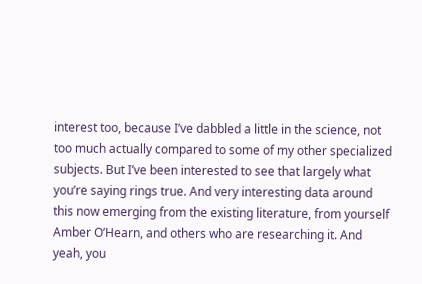interest too, because I’ve dabbled a little in the science, not too much actually compared to some of my other specialized subjects. But I’ve been interested to see that largely what you’re saying rings true. And very interesting data around this now emerging from the existing literature, from yourself Amber O’Hearn, and others who are researching it. And yeah, you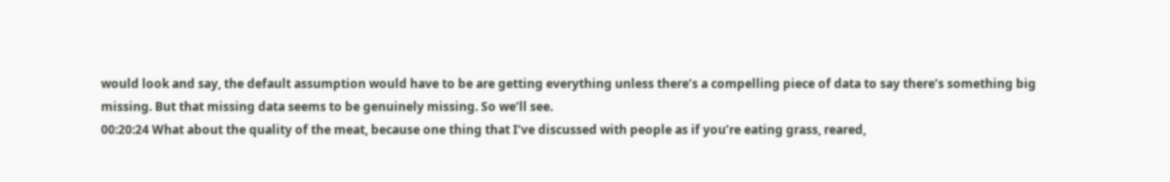would look and say, the default assumption would have to be are getting everything unless there’s a compelling piece of data to say there’s something big missing. But that missing data seems to be genuinely missing. So we’ll see.
00:20:24 What about the quality of the meat, because one thing that I’ve discussed with people as if you’re eating grass, reared,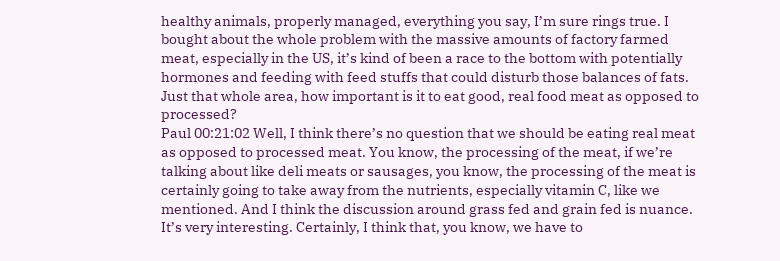healthy animals, properly managed, everything you say, I’m sure rings true. I bought about the whole problem with the massive amounts of factory farmed meat, especially in the US, it’s kind of been a race to the bottom with potentially hormones and feeding with feed stuffs that could disturb those balances of fats. Just that whole area, how important is it to eat good, real food meat as opposed to processed?
Paul 00:21:02 Well, I think there’s no question that we should be eating real meat as opposed to processed meat. You know, the processing of the meat, if we’re talking about like deli meats or sausages, you know, the processing of the meat is certainly going to take away from the nutrients, especially vitamin C, like we mentioned. And I think the discussion around grass fed and grain fed is nuance. It’s very interesting. Certainly, I think that, you know, we have to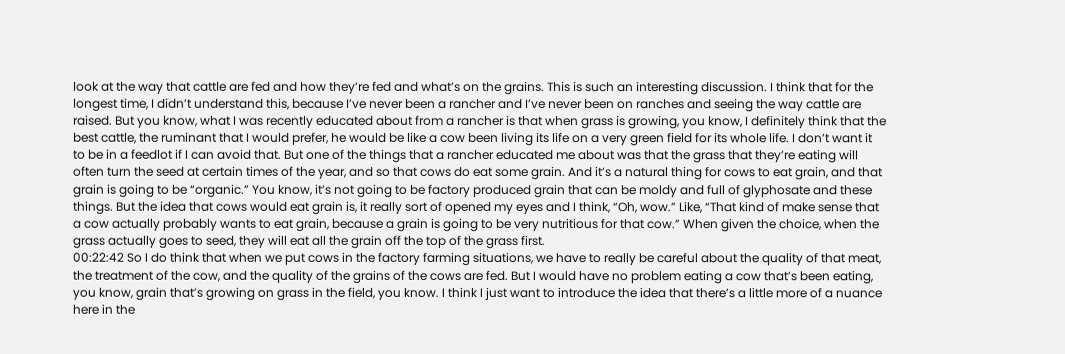look at the way that cattle are fed and how they’re fed and what’s on the grains. This is such an interesting discussion. I think that for the longest time, I didn’t understand this, because I’ve never been a rancher and I’ve never been on ranches and seeing the way cattle are raised. But you know, what I was recently educated about from a rancher is that when grass is growing, you know, I definitely think that the best cattle, the ruminant that I would prefer, he would be like a cow been living its life on a very green field for its whole life. I don’t want it to be in a feedlot if I can avoid that. But one of the things that a rancher educated me about was that the grass that they’re eating will often turn the seed at certain times of the year, and so that cows do eat some grain. And it’s a natural thing for cows to eat grain, and that grain is going to be “organic.” You know, it’s not going to be factory produced grain that can be moldy and full of glyphosate and these things. But the idea that cows would eat grain is, it really sort of opened my eyes and I think, “Oh, wow.” Like, “That kind of make sense that a cow actually probably wants to eat grain, because a grain is going to be very nutritious for that cow.” When given the choice, when the grass actually goes to seed, they will eat all the grain off the top of the grass first.
00:22:42 So I do think that when we put cows in the factory farming situations, we have to really be careful about the quality of that meat, the treatment of the cow, and the quality of the grains of the cows are fed. But I would have no problem eating a cow that’s been eating, you know, grain that’s growing on grass in the field, you know. I think I just want to introduce the idea that there’s a little more of a nuance here in the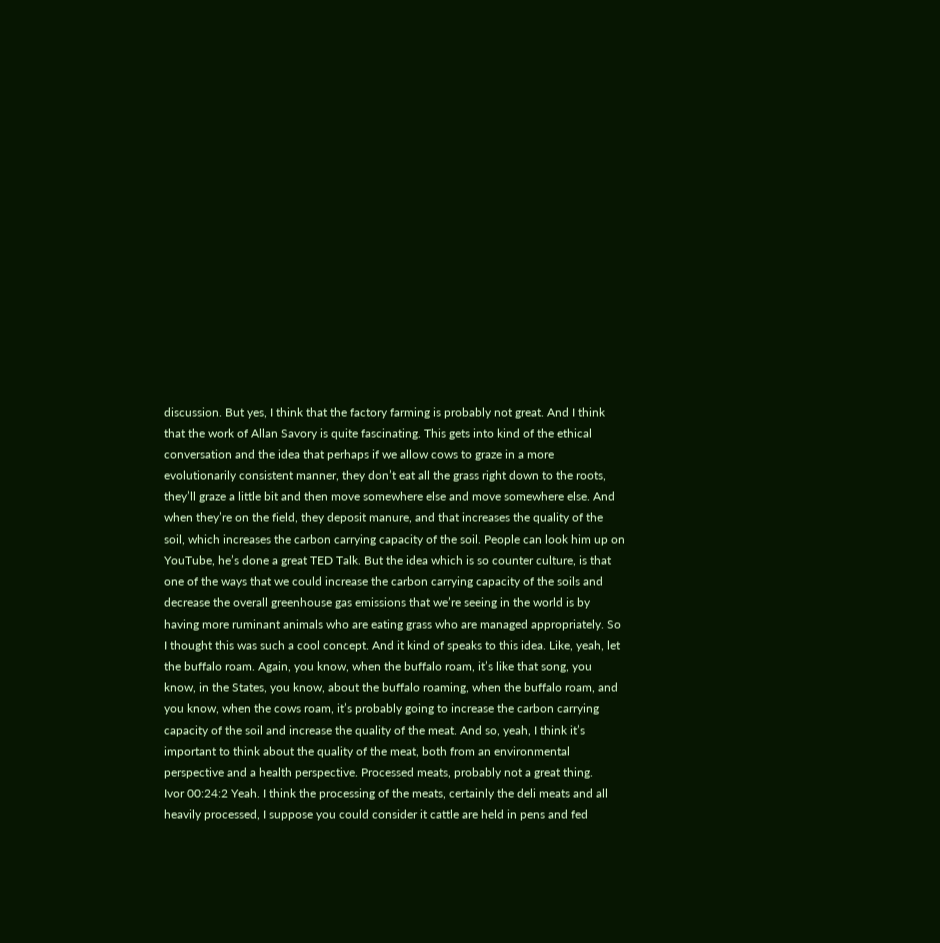discussion. But yes, I think that the factory farming is probably not great. And I think that the work of Allan Savory is quite fascinating. This gets into kind of the ethical conversation and the idea that perhaps if we allow cows to graze in a more evolutionarily consistent manner, they don’t eat all the grass right down to the roots, they’ll graze a little bit and then move somewhere else and move somewhere else. And when they’re on the field, they deposit manure, and that increases the quality of the soil, which increases the carbon carrying capacity of the soil. People can look him up on YouTube, he’s done a great TED Talk. But the idea which is so counter culture, is that one of the ways that we could increase the carbon carrying capacity of the soils and decrease the overall greenhouse gas emissions that we’re seeing in the world is by having more ruminant animals who are eating grass who are managed appropriately. So I thought this was such a cool concept. And it kind of speaks to this idea. Like, yeah, let the buffalo roam. Again, you know, when the buffalo roam, it’s like that song, you know, in the States, you know, about the buffalo roaming, when the buffalo roam, and you know, when the cows roam, it’s probably going to increase the carbon carrying capacity of the soil and increase the quality of the meat. And so, yeah, I think it’s important to think about the quality of the meat, both from an environmental perspective and a health perspective. Processed meats, probably not a great thing.
Ivor 00:24:2 Yeah. I think the processing of the meats, certainly the deli meats and all heavily processed, I suppose you could consider it cattle are held in pens and fed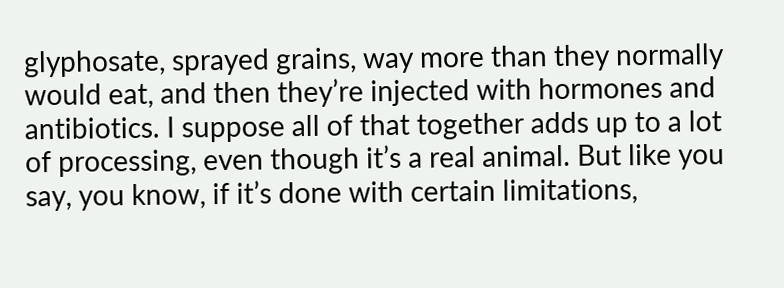glyphosate, sprayed grains, way more than they normally would eat, and then they’re injected with hormones and antibiotics. I suppose all of that together adds up to a lot of processing, even though it’s a real animal. But like you say, you know, if it’s done with certain limitations,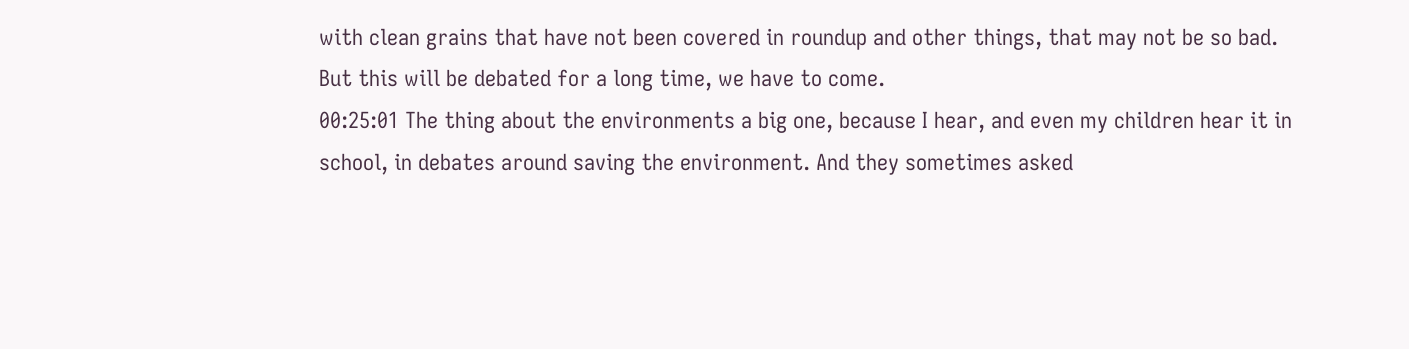with clean grains that have not been covered in roundup and other things, that may not be so bad. But this will be debated for a long time, we have to come.
00:25:01 The thing about the environments a big one, because I hear, and even my children hear it in school, in debates around saving the environment. And they sometimes asked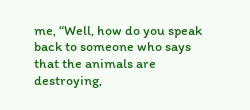me, “Well, how do you speak back to someone who says that the animals are destroying,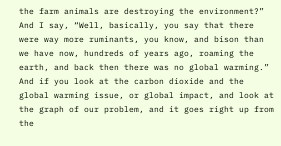the farm animals are destroying the environment?” And I say, “Well, basically, you say that there were way more ruminants, you know, and bison than we have now, hundreds of years ago, roaming the earth, and back then there was no global warming.” And if you look at the carbon dioxide and the global warming issue, or global impact, and look at the graph of our problem, and it goes right up from the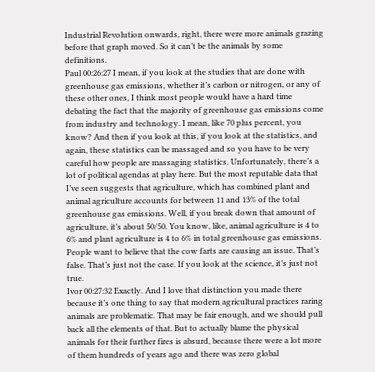Industrial Revolution onwards, right, there were more animals grazing before that graph moved. So it can’t be the animals by some definitions.
Paul 00:26:27 I mean, if you look at the studies that are done with greenhouse gas emissions, whether it’s carbon or nitrogen, or any of these other ones, I think most people would have a hard time debating the fact that the majority of greenhouse gas emissions come from industry and technology. I mean, like 70 plus percent, you know? And then if you look at this, if you look at the statistics, and again, these statistics can be massaged and so you have to be very careful how people are massaging statistics. Unfortunately, there’s a lot of political agendas at play here. But the most reputable data that I’ve seen suggests that agriculture, which has combined plant and animal agriculture accounts for between 11 and 13% of the total greenhouse gas emissions. Well, if you break down that amount of agriculture, it’s about 50/50. You know, like, animal agriculture is 4 to 6% and plant agriculture is 4 to 6% in total greenhouse gas emissions. People want to believe that the cow farts are causing an issue. That’s false. That’s just not the case. If you look at the science, it’s just not true.
Ivor 00:27:32 Exactly. And I love that distinction you made there because it’s one thing to say that modern agricultural practices raring animals are problematic. That may be fair enough, and we should pull back all the elements of that. But to actually blame the physical animals for their further fires is absurd, because there were a lot more of them hundreds of years ago and there was zero global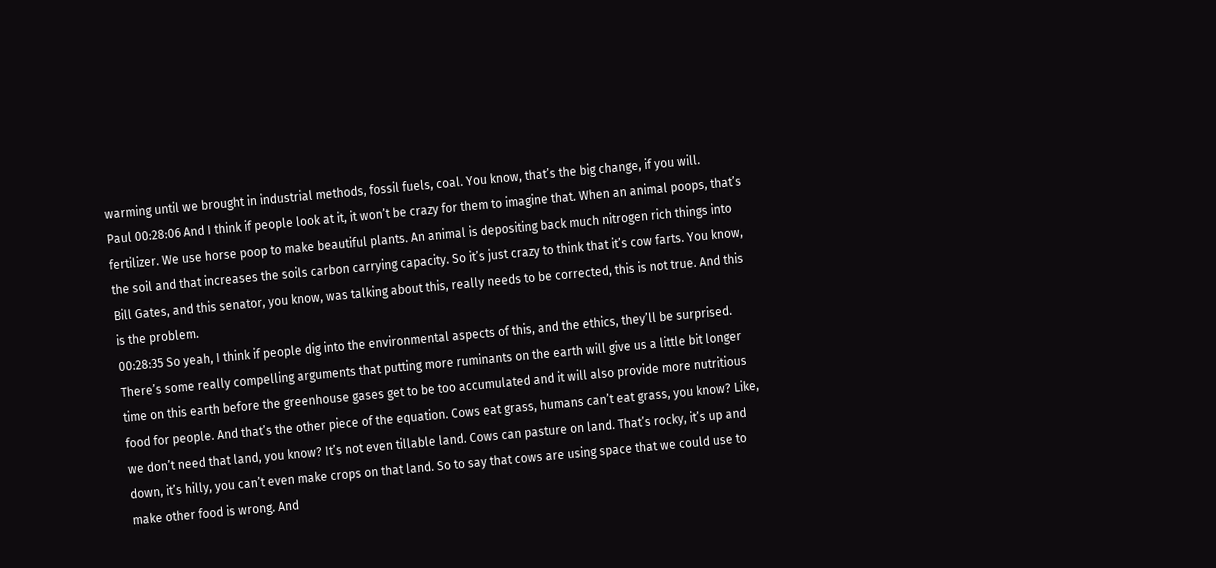warming until we brought in industrial methods, fossil fuels, coal. You know, that’s the big change, if you will.
Paul 00:28:06 And I think if people look at it, it won’t be crazy for them to imagine that. When an animal poops, that’s fertilizer. We use horse poop to make beautiful plants. An animal is depositing back much nitrogen rich things into the soil and that increases the soils carbon carrying capacity. So it’s just crazy to think that it’s cow farts. You know, Bill Gates, and this senator, you know, was talking about this, really needs to be corrected, this is not true. And this is the problem.
00:28:35 So yeah, I think if people dig into the environmental aspects of this, and the ethics, they’ll be surprised. There’s some really compelling arguments that putting more ruminants on the earth will give us a little bit longer time on this earth before the greenhouse gases get to be too accumulated and it will also provide more nutritious food for people. And that’s the other piece of the equation. Cows eat grass, humans can’t eat grass, you know? Like, we don’t need that land, you know? It’s not even tillable land. Cows can pasture on land. That’s rocky, it’s up and down, it’s hilly, you can’t even make crops on that land. So to say that cows are using space that we could use to make other food is wrong. And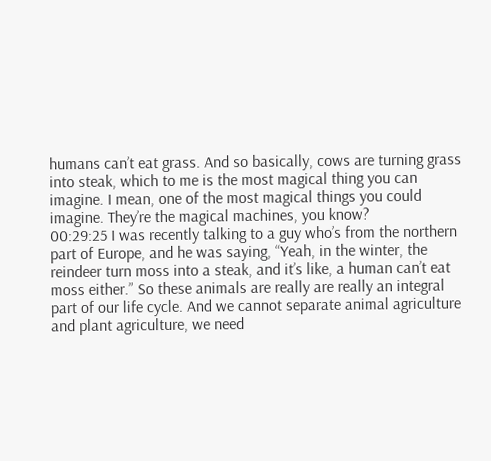humans can’t eat grass. And so basically, cows are turning grass into steak, which to me is the most magical thing you can imagine. I mean, one of the most magical things you could imagine. They’re the magical machines, you know?
00:29:25 I was recently talking to a guy who’s from the northern part of Europe, and he was saying, “Yeah, in the winter, the reindeer turn moss into a steak, and it’s like, a human can’t eat moss either.” So these animals are really are really an integral part of our life cycle. And we cannot separate animal agriculture and plant agriculture, we need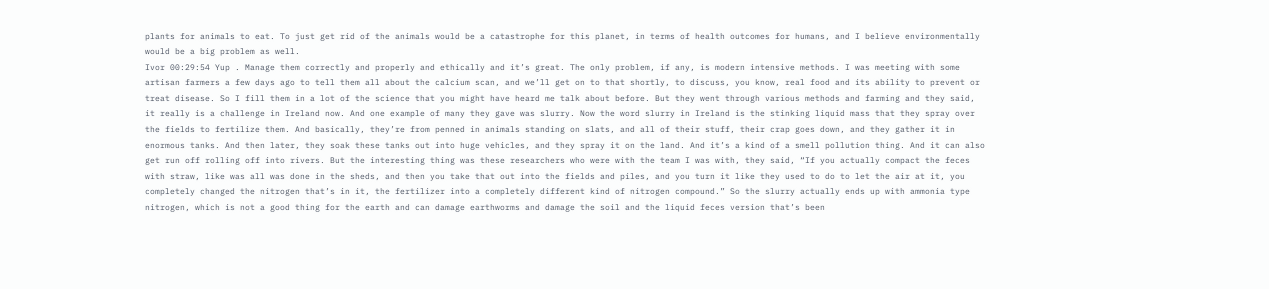plants for animals to eat. To just get rid of the animals would be a catastrophe for this planet, in terms of health outcomes for humans, and I believe environmentally would be a big problem as well.
Ivor 00:29:54 Yup . Manage them correctly and properly and ethically and it’s great. The only problem, if any, is modern intensive methods. I was meeting with some artisan farmers a few days ago to tell them all about the calcium scan, and we’ll get on to that shortly, to discuss, you know, real food and its ability to prevent or treat disease. So I fill them in a lot of the science that you might have heard me talk about before. But they went through various methods and farming and they said, it really is a challenge in Ireland now. And one example of many they gave was slurry. Now the word slurry in Ireland is the stinking liquid mass that they spray over the fields to fertilize them. And basically, they’re from penned in animals standing on slats, and all of their stuff, their crap goes down, and they gather it in enormous tanks. And then later, they soak these tanks out into huge vehicles, and they spray it on the land. And it’s a kind of a smell pollution thing. And it can also get run off rolling off into rivers. But the interesting thing was these researchers who were with the team I was with, they said, “If you actually compact the feces with straw, like was all was done in the sheds, and then you take that out into the fields and piles, and you turn it like they used to do to let the air at it, you completely changed the nitrogen that’s in it, the fertilizer into a completely different kind of nitrogen compound.” So the slurry actually ends up with ammonia type nitrogen, which is not a good thing for the earth and can damage earthworms and damage the soil and the liquid feces version that’s been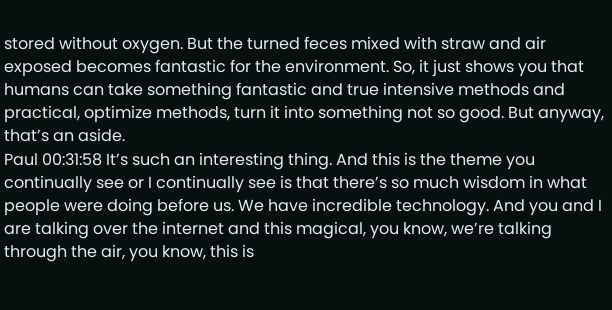stored without oxygen. But the turned feces mixed with straw and air exposed becomes fantastic for the environment. So, it just shows you that humans can take something fantastic and true intensive methods and practical, optimize methods, turn it into something not so good. But anyway, that’s an aside.
Paul 00:31:58 It’s such an interesting thing. And this is the theme you continually see or I continually see is that there’s so much wisdom in what people were doing before us. We have incredible technology. And you and I are talking over the internet and this magical, you know, we’re talking through the air, you know, this is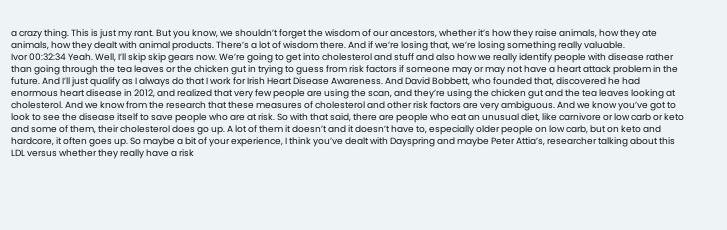a crazy thing. This is just my rant. But you know, we shouldn’t forget the wisdom of our ancestors, whether it’s how they raise animals, how they ate animals, how they dealt with animal products. There’s a lot of wisdom there. And if we’re losing that, we’re losing something really valuable.
Ivor 00:32:34 Yeah. Well, I’ll skip skip gears now. We’re going to get into cholesterol and stuff and also how we really identify people with disease rather than going through the tea leaves or the chicken gut in trying to guess from risk factors if someone may or may not have a heart attack problem in the future. And I’ll just qualify as I always do that I work for Irish Heart Disease Awareness. And David Bobbett, who founded that, discovered he had enormous heart disease in 2012, and realized that very few people are using the scan, and they’re using the chicken gut and the tea leaves looking at cholesterol. And we know from the research that these measures of cholesterol and other risk factors are very ambiguous. And we know you’ve got to look to see the disease itself to save people who are at risk. So with that said, there are people who eat an unusual diet, like carnivore or low carb or keto and some of them, their cholesterol does go up. A lot of them it doesn’t and it doesn’t have to, especially older people on low carb, but on keto and hardcore, it often goes up. So maybe a bit of your experience, I think you’ve dealt with Dayspring and maybe Peter Attia’s, researcher talking about this LDL versus whether they really have a risk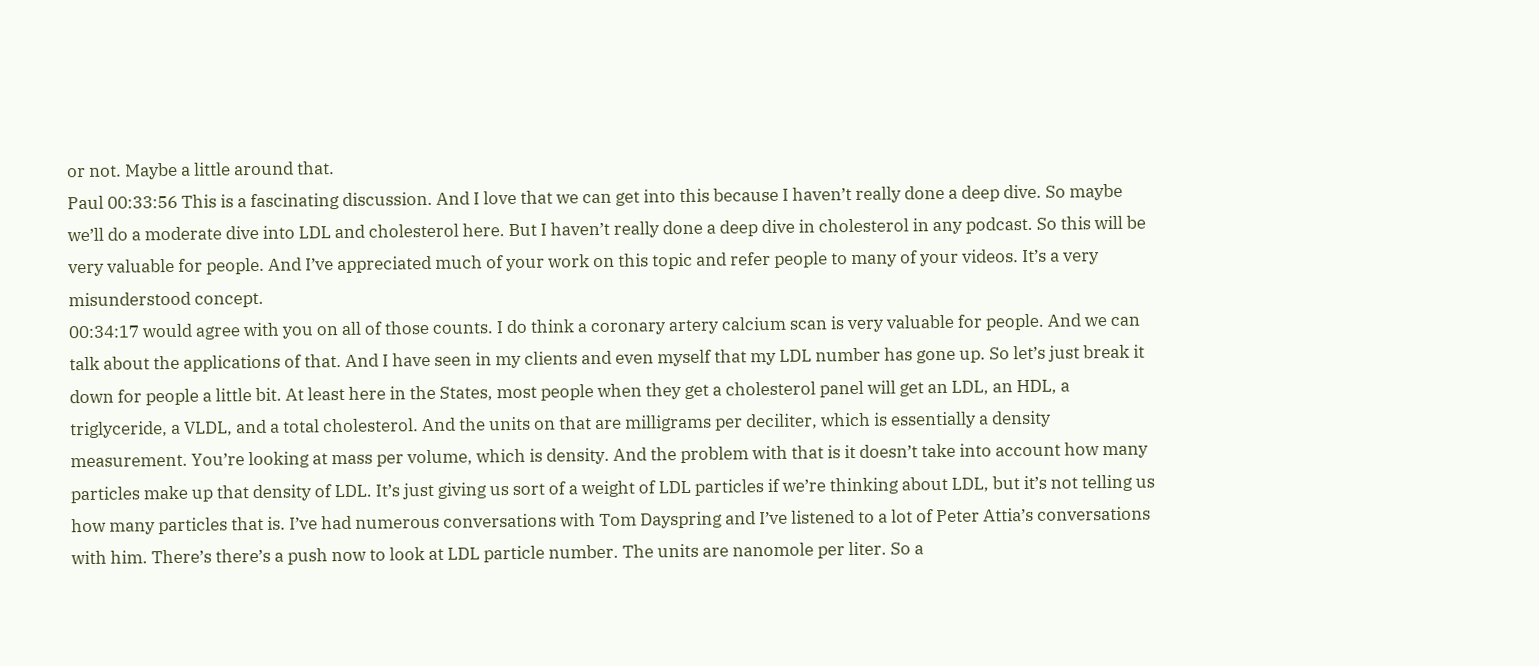or not. Maybe a little around that.
Paul 00:33:56 This is a fascinating discussion. And I love that we can get into this because I haven’t really done a deep dive. So maybe we’ll do a moderate dive into LDL and cholesterol here. But I haven’t really done a deep dive in cholesterol in any podcast. So this will be very valuable for people. And I’ve appreciated much of your work on this topic and refer people to many of your videos. It’s a very misunderstood concept.
00:34:17 would agree with you on all of those counts. I do think a coronary artery calcium scan is very valuable for people. And we can talk about the applications of that. And I have seen in my clients and even myself that my LDL number has gone up. So let’s just break it down for people a little bit. At least here in the States, most people when they get a cholesterol panel will get an LDL, an HDL, a triglyceride, a VLDL, and a total cholesterol. And the units on that are milligrams per deciliter, which is essentially a density measurement. You’re looking at mass per volume, which is density. And the problem with that is it doesn’t take into account how many particles make up that density of LDL. It’s just giving us sort of a weight of LDL particles if we’re thinking about LDL, but it’s not telling us how many particles that is. I’ve had numerous conversations with Tom Dayspring and I’ve listened to a lot of Peter Attia’s conversations with him. There’s there’s a push now to look at LDL particle number. The units are nanomole per liter. So a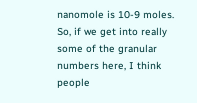nanomole is 10-9 moles. So, if we get into really some of the granular numbers here, I think people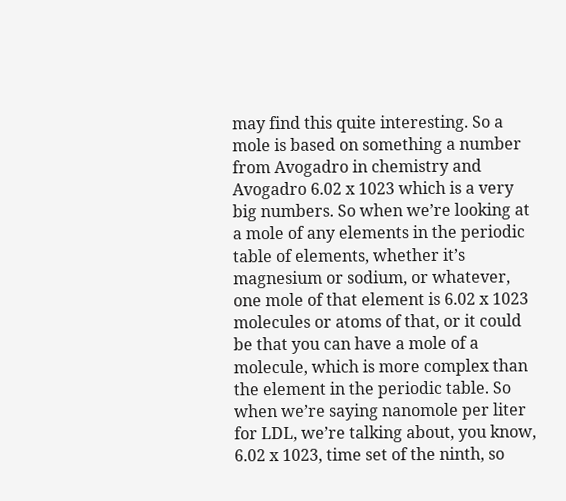may find this quite interesting. So a mole is based on something a number from Avogadro in chemistry and Avogadro 6.02 x 1023 which is a very big numbers. So when we’re looking at a mole of any elements in the periodic table of elements, whether it’s magnesium or sodium, or whatever, one mole of that element is 6.02 x 1023 molecules or atoms of that, or it could be that you can have a mole of a molecule, which is more complex than the element in the periodic table. So when we’re saying nanomole per liter for LDL, we’re talking about, you know, 6.02 x 1023, time set of the ninth, so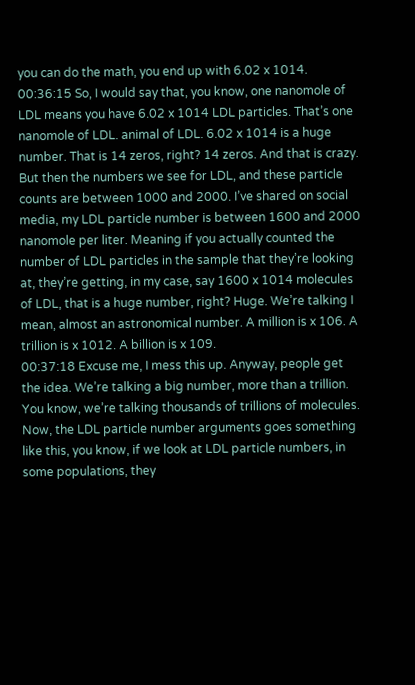you can do the math, you end up with 6.02 x 1014.
00:36:15 So, I would say that, you know, one nanomole of LDL means you have 6.02 x 1014 LDL particles. That’s one nanomole of LDL. animal of LDL. 6.02 x 1014 is a huge number. That is 14 zeros, right? 14 zeros. And that is crazy. But then the numbers we see for LDL, and these particle counts are between 1000 and 2000. I’ve shared on social media, my LDL particle number is between 1600 and 2000 nanomole per liter. Meaning if you actually counted the number of LDL particles in the sample that they’re looking at, they’re getting, in my case, say 1600 x 1014 molecules of LDL, that is a huge number, right? Huge. We’re talking I mean, almost an astronomical number. A million is x 106. A trillion is x 1012. A billion is x 109.
00:37:18 Excuse me, I mess this up. Anyway, people get the idea. We’re talking a big number, more than a trillion. You know, we’re talking thousands of trillions of molecules. Now, the LDL particle number arguments goes something like this, you know, if we look at LDL particle numbers, in some populations, they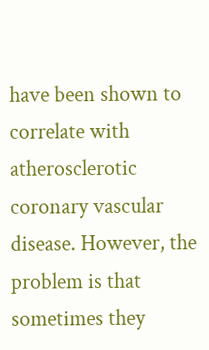have been shown to correlate with atherosclerotic coronary vascular disease. However, the problem is that sometimes they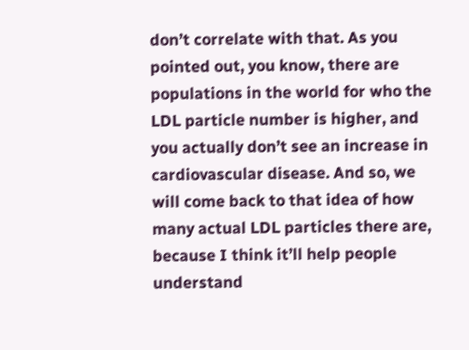don’t correlate with that. As you pointed out, you know, there are populations in the world for who the LDL particle number is higher, and you actually don’t see an increase in cardiovascular disease. And so, we will come back to that idea of how many actual LDL particles there are, because I think it’ll help people understand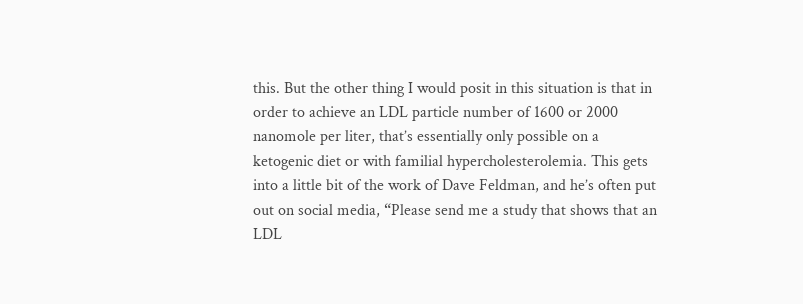this. But the other thing I would posit in this situation is that in order to achieve an LDL particle number of 1600 or 2000 nanomole per liter, that’s essentially only possible on a ketogenic diet or with familial hypercholesterolemia. This gets into a little bit of the work of Dave Feldman, and he’s often put out on social media, “Please send me a study that shows that an LDL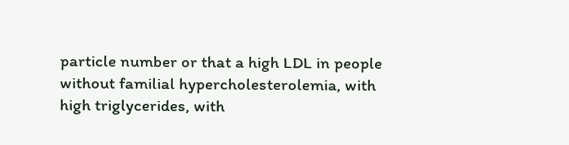particle number or that a high LDL in people without familial hypercholesterolemia, with high triglycerides, with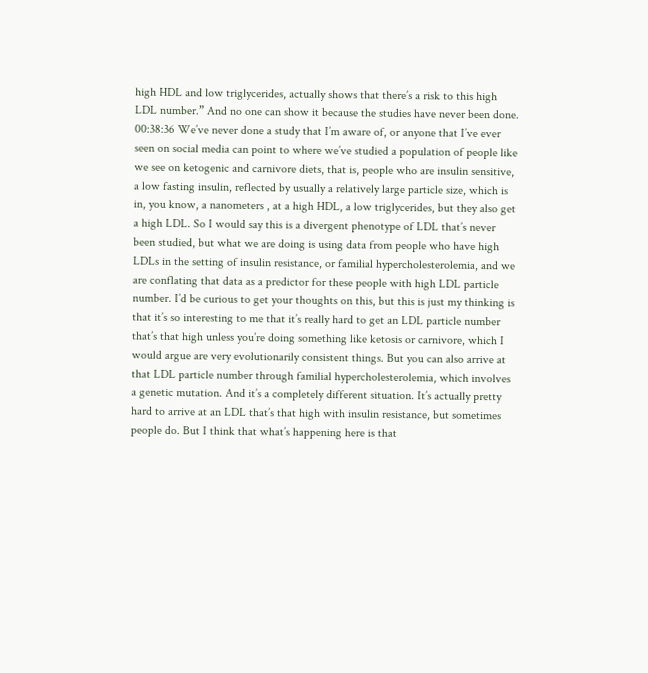high HDL and low triglycerides, actually shows that there’s a risk to this high LDL number.” And no one can show it because the studies have never been done.
00:38:36 We’ve never done a study that I’m aware of, or anyone that I’ve ever seen on social media can point to where we’ve studied a population of people like we see on ketogenic and carnivore diets, that is, people who are insulin sensitive, a low fasting insulin, reflected by usually a relatively large particle size, which is in, you know, a nanometers , at a high HDL, a low triglycerides, but they also get a high LDL. So I would say this is a divergent phenotype of LDL that’s never been studied, but what we are doing is using data from people who have high LDLs in the setting of insulin resistance, or familial hypercholesterolemia, and we are conflating that data as a predictor for these people with high LDL particle number. I’d be curious to get your thoughts on this, but this is just my thinking is that it’s so interesting to me that it’s really hard to get an LDL particle number that’s that high unless you’re doing something like ketosis or carnivore, which I would argue are very evolutionarily consistent things. But you can also arrive at that LDL particle number through familial hypercholesterolemia, which involves a genetic mutation. And it’s a completely different situation. It’s actually pretty hard to arrive at an LDL that’s that high with insulin resistance, but sometimes people do. But I think that what’s happening here is that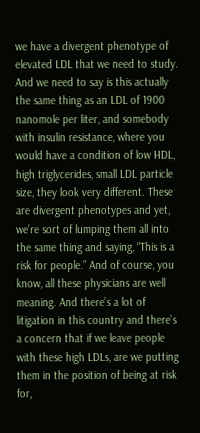we have a divergent phenotype of elevated LDL that we need to study. And we need to say is this actually the same thing as an LDL of 1900 nanomole per liter, and somebody with insulin resistance, where you would have a condition of low HDL, high triglycerides, small LDL particle size, they look very different. These are divergent phenotypes and yet, we’re sort of lumping them all into the same thing and saying, “This is a risk for people.” And of course, you know, all these physicians are well meaning. And there’s a lot of litigation in this country and there’s a concern that if we leave people with these high LDLs, are we putting them in the position of being at risk for,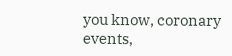you know, coronary events,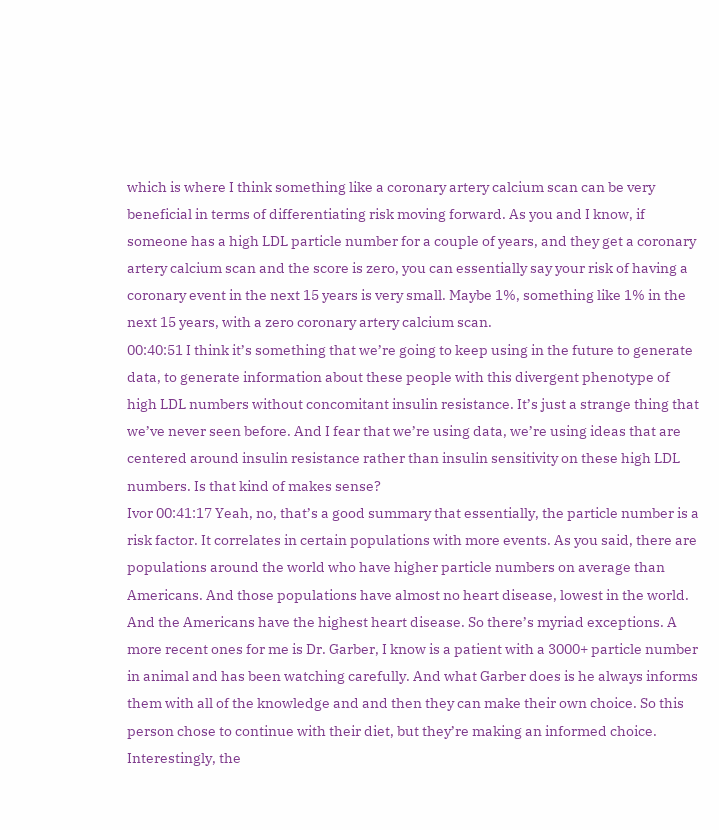which is where I think something like a coronary artery calcium scan can be very beneficial in terms of differentiating risk moving forward. As you and I know, if someone has a high LDL particle number for a couple of years, and they get a coronary artery calcium scan and the score is zero, you can essentially say your risk of having a coronary event in the next 15 years is very small. Maybe 1%, something like 1% in the next 15 years, with a zero coronary artery calcium scan.
00:40:51 I think it’s something that we’re going to keep using in the future to generate data, to generate information about these people with this divergent phenotype of high LDL numbers without concomitant insulin resistance. It’s just a strange thing that we’ve never seen before. And I fear that we’re using data, we’re using ideas that are centered around insulin resistance rather than insulin sensitivity on these high LDL numbers. Is that kind of makes sense?
Ivor 00:41:17 Yeah, no, that’s a good summary that essentially, the particle number is a risk factor. It correlates in certain populations with more events. As you said, there are populations around the world who have higher particle numbers on average than Americans. And those populations have almost no heart disease, lowest in the world. And the Americans have the highest heart disease. So there’s myriad exceptions. A more recent ones for me is Dr. Garber, I know is a patient with a 3000+ particle number in animal and has been watching carefully. And what Garber does is he always informs them with all of the knowledge and and then they can make their own choice. So this person chose to continue with their diet, but they’re making an informed choice. Interestingly, the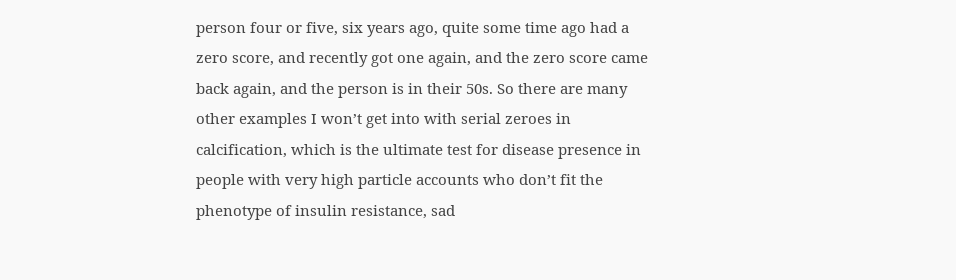person four or five, six years ago, quite some time ago had a zero score, and recently got one again, and the zero score came back again, and the person is in their 50s. So there are many other examples I won’t get into with serial zeroes in calcification, which is the ultimate test for disease presence in people with very high particle accounts who don’t fit the phenotype of insulin resistance, sad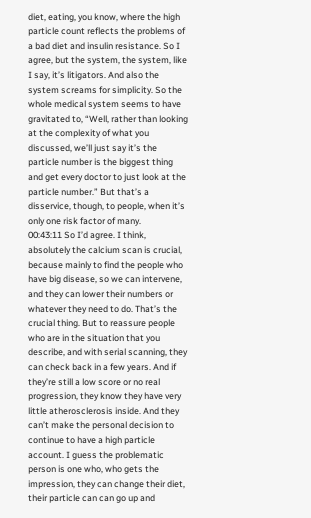diet, eating, you know, where the high particle count reflects the problems of a bad diet and insulin resistance. So I agree, but the system, the system, like I say, it’s litigators. And also the system screams for simplicity. So the whole medical system seems to have gravitated to, “Well, rather than looking at the complexity of what you discussed, we’ll just say it’s the particle number is the biggest thing and get every doctor to just look at the particle number.” But that’s a disservice, though, to people, when it’s only one risk factor of many.
00:43:11 So I’d agree. I think, absolutely the calcium scan is crucial, because mainly to find the people who have big disease, so we can intervene, and they can lower their numbers or whatever they need to do. That’s the crucial thing. But to reassure people who are in the situation that you describe, and with serial scanning, they can check back in a few years. And if they’re still a low score or no real progression, they know they have very little atherosclerosis inside. And they can’t make the personal decision to continue to have a high particle account. I guess the problematic person is one who, who gets the impression, they can change their diet, their particle can can go up and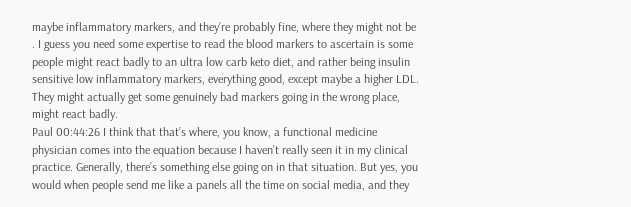maybe inflammatory markers, and they’re probably fine, where they might not be . I guess you need some expertise to read the blood markers to ascertain is some people might react badly to an ultra low carb keto diet, and rather being insulin sensitive low inflammatory markers, everything good, except maybe a higher LDL. They might actually get some genuinely bad markers going in the wrong place, might react badly.
Paul 00:44:26 I think that that’s where, you know, a functional medicine physician comes into the equation because I haven’t really seen it in my clinical practice. Generally, there’s something else going on in that situation. But yes, you would when people send me like a panels all the time on social media, and they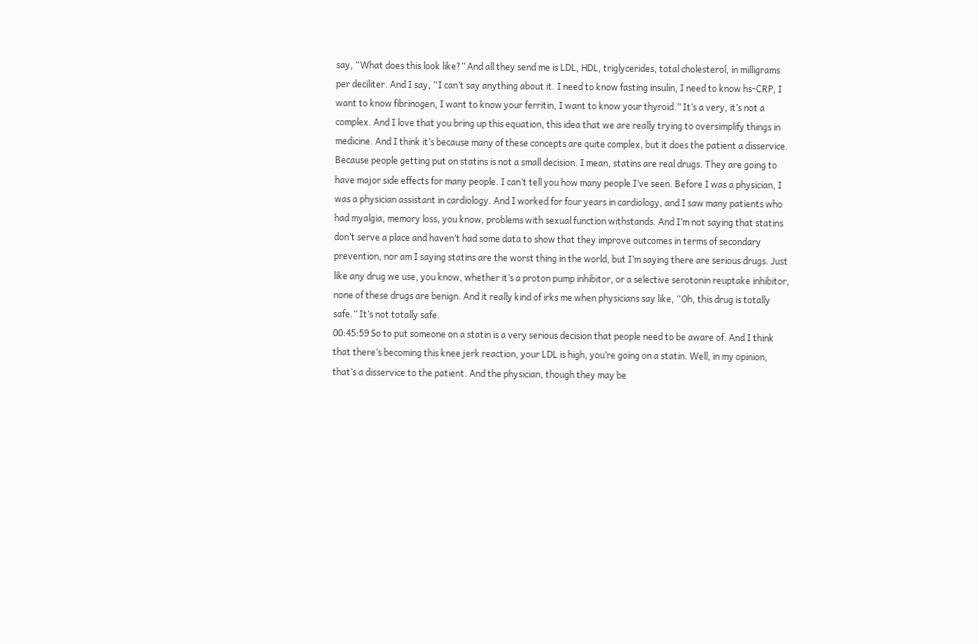say, “What does this look like?” And all they send me is LDL, HDL, triglycerides, total cholesterol, in milligrams per deciliter. And I say, “I can’t say anything about it. I need to know fasting insulin, I need to know hs-CRP, I want to know fibrinogen, I want to know your ferritin, I want to know your thyroid.” It’s a very, it’s not a complex. And I love that you bring up this equation, this idea that we are really trying to oversimplify things in medicine. And I think it’s because many of these concepts are quite complex, but it does the patient a disservice. Because people getting put on statins is not a small decision. I mean, statins are real drugs. They are going to have major side effects for many people. I can’t tell you how many people I’ve seen. Before I was a physician, I was a physician assistant in cardiology. And I worked for four years in cardiology, and I saw many patients who had myalgia, memory loss, you know, problems with sexual function withstands. And I’m not saying that statins don’t serve a place and haven’t had some data to show that they improve outcomes in terms of secondary prevention, nor am I saying statins are the worst thing in the world, but I’m saying there are serious drugs. Just like any drug we use, you know, whether it’s a proton pump inhibitor, or a selective serotonin reuptake inhibitor, none of these drugs are benign. And it really kind of irks me when physicians say like, “Oh, this drug is totally safe.” It’s not totally safe.
00:45:59 So to put someone on a statin is a very serious decision that people need to be aware of. And I think that there’s becoming this knee jerk reaction, your LDL is high, you’re going on a statin. Well, in my opinion, that’s a disservice to the patient. And the physician, though they may be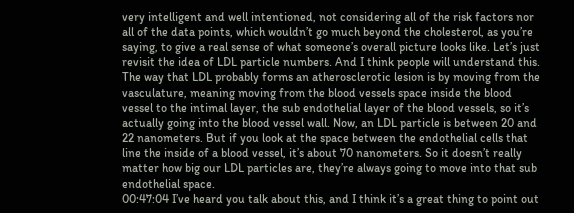very intelligent and well intentioned, not considering all of the risk factors nor all of the data points, which wouldn’t go much beyond the cholesterol, as you’re saying, to give a real sense of what someone’s overall picture looks like. Let’s just revisit the idea of LDL particle numbers. And I think people will understand this. The way that LDL probably forms an atherosclerotic lesion is by moving from the vasculature, meaning moving from the blood vessels space inside the blood vessel to the intimal layer, the sub endothelial layer of the blood vessels, so it’s actually going into the blood vessel wall. Now, an LDL particle is between 20 and 22 nanometers. But if you look at the space between the endothelial cells that line the inside of a blood vessel, it’s about 70 nanometers. So it doesn’t really matter how big our LDL particles are, they’re always going to move into that sub endothelial space.
00:47:04 I’ve heard you talk about this, and I think it’s a great thing to point out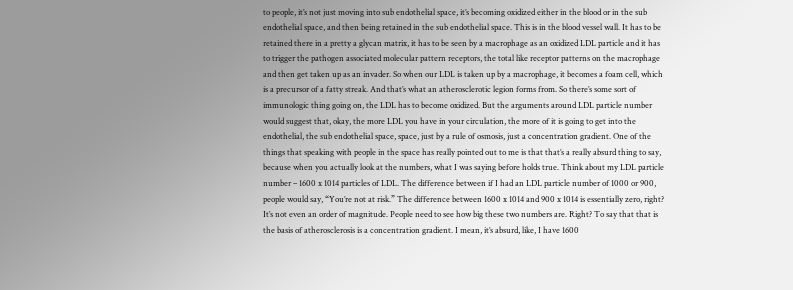to people, it’s not just moving into sub endothelial space, it’s becoming oxidized either in the blood or in the sub endothelial space, and then being retained in the sub endothelial space. This is in the blood vessel wall. It has to be retained there in a pretty a glycan matrix, it has to be seen by a macrophage as an oxidized LDL particle and it has to trigger the pathogen associated molecular pattern receptors, the total like receptor patterns on the macrophage and then get taken up as an invader. So when our LDL is taken up by a macrophage, it becomes a foam cell, which is a precursor of a fatty streak. And that’s what an atherosclerotic legion forms from. So there’s some sort of immunologic thing going on, the LDL has to become oxidized. But the arguments around LDL particle number would suggest that, okay, the more LDL you have in your circulation, the more of it is going to get into the endothelial, the sub endothelial space, space, just by a rule of osmosis, just a concentration gradient. One of the things that speaking with people in the space has really pointed out to me is that that’s a really absurd thing to say, because when you actually look at the numbers, what I was saying before holds true. Think about my LDL particle number – 1600 x 1014 particles of LDL. The difference between if I had an LDL particle number of 1000 or 900, people would say, “You’re not at risk.” The difference between 1600 x 1014 and 900 x 1014 is essentially zero, right? It’s not even an order of magnitude. People need to see how big these two numbers are. Right? To say that that is the basis of atherosclerosis is a concentration gradient. I mean, it’s absurd, like, I have 1600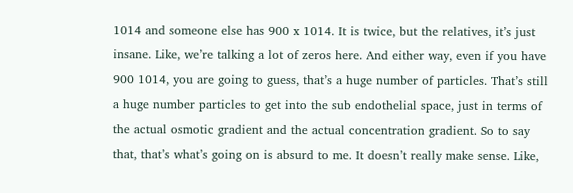1014 and someone else has 900 x 1014. It is twice, but the relatives, it’s just insane. Like, we’re talking a lot of zeros here. And either way, even if you have 900 1014, you are going to guess, that’s a huge number of particles. That’s still a huge number particles to get into the sub endothelial space, just in terms of the actual osmotic gradient and the actual concentration gradient. So to say that, that’s what’s going on is absurd to me. It doesn’t really make sense. Like,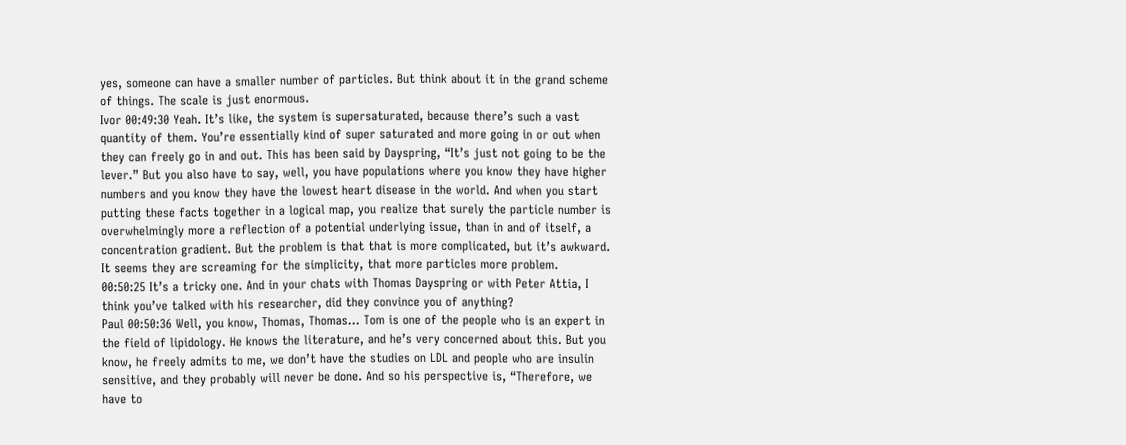yes, someone can have a smaller number of particles. But think about it in the grand scheme of things. The scale is just enormous.
Ivor 00:49:30 Yeah. It’s like, the system is supersaturated, because there’s such a vast quantity of them. You’re essentially kind of super saturated and more going in or out when they can freely go in and out. This has been said by Dayspring, “It’s just not going to be the lever.” But you also have to say, well, you have populations where you know they have higher numbers and you know they have the lowest heart disease in the world. And when you start putting these facts together in a logical map, you realize that surely the particle number is overwhelmingly more a reflection of a potential underlying issue, than in and of itself, a concentration gradient. But the problem is that that is more complicated, but it’s awkward. It seems they are screaming for the simplicity, that more particles more problem.
00:50:25 It’s a tricky one. And in your chats with Thomas Dayspring or with Peter Attia, I think you’ve talked with his researcher, did they convince you of anything?
Paul 00:50:36 Well, you know, Thomas, Thomas… Tom is one of the people who is an expert in the field of lipidology. He knows the literature, and he’s very concerned about this. But you know, he freely admits to me, we don’t have the studies on LDL and people who are insulin sensitive, and they probably will never be done. And so his perspective is, “Therefore, we have to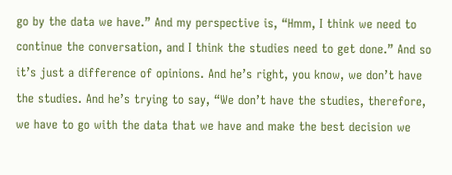go by the data we have.” And my perspective is, “Hmm, I think we need to continue the conversation, and I think the studies need to get done.” And so it’s just a difference of opinions. And he’s right, you know, we don’t have the studies. And he’s trying to say, “We don’t have the studies, therefore, we have to go with the data that we have and make the best decision we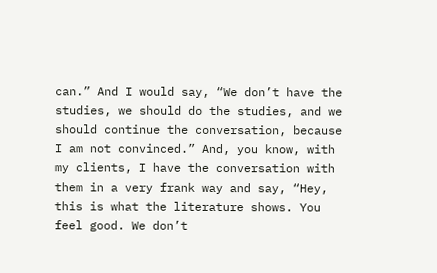can.” And I would say, “We don’t have the studies, we should do the studies, and we should continue the conversation, because I am not convinced.” And, you know, with my clients, I have the conversation with them in a very frank way and say, “Hey, this is what the literature shows. You feel good. We don’t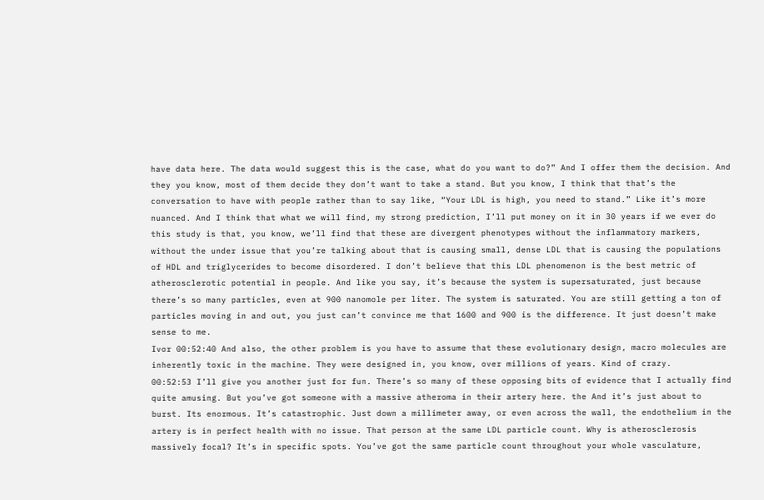have data here. The data would suggest this is the case, what do you want to do?” And I offer them the decision. And they you know, most of them decide they don’t want to take a stand. But you know, I think that that’s the conversation to have with people rather than to say like, “Your LDL is high, you need to stand.” Like it’s more nuanced. And I think that what we will find, my strong prediction, I’ll put money on it in 30 years if we ever do this study is that, you know, we’ll find that these are divergent phenotypes without the inflammatory markers, without the under issue that you’re talking about that is causing small, dense LDL that is causing the populations of HDL and triglycerides to become disordered. I don’t believe that this LDL phenomenon is the best metric of atherosclerotic potential in people. And like you say, it’s because the system is supersaturated, just because there’s so many particles, even at 900 nanomole per liter. The system is saturated. You are still getting a ton of particles moving in and out, you just can’t convince me that 1600 and 900 is the difference. It just doesn’t make sense to me.
Ivor 00:52:40 And also, the other problem is you have to assume that these evolutionary design, macro molecules are inherently toxic in the machine. They were designed in, you know, over millions of years. Kind of crazy.
00:52:53 I’ll give you another just for fun. There’s so many of these opposing bits of evidence that I actually find quite amusing. But you’ve got someone with a massive atheroma in their artery here. the And it’s just about to burst. Its enormous. It’s catastrophic. Just down a millimeter away, or even across the wall, the endothelium in the artery is in perfect health with no issue. That person at the same LDL particle count. Why is atherosclerosis massively focal? It’s in specific spots. You’ve got the same particle count throughout your whole vasculature,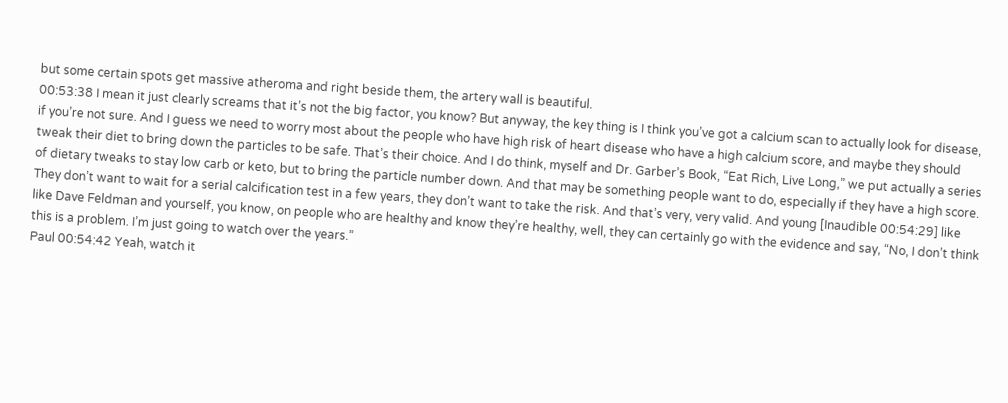but some certain spots get massive atheroma and right beside them, the artery wall is beautiful.
00:53:38 I mean it just clearly screams that it’s not the big factor, you know? But anyway, the key thing is I think you’ve got a calcium scan to actually look for disease, if you’re not sure. And I guess we need to worry most about the people who have high risk of heart disease who have a high calcium score, and maybe they should tweak their diet to bring down the particles to be safe. That’s their choice. And I do think, myself and Dr. Garber’s Book, “Eat Rich, Live Long,” we put actually a series of dietary tweaks to stay low carb or keto, but to bring the particle number down. And that may be something people want to do, especially if they have a high score. They don’t want to wait for a serial calcification test in a few years, they don’t want to take the risk. And that’s very, very valid. And young [Inaudible 00:54:29] like like Dave Feldman and yourself, you know, on people who are healthy and know they’re healthy, well, they can certainly go with the evidence and say, “No, I don’t think this is a problem. I’m just going to watch over the years.”
Paul 00:54:42 Yeah, watch it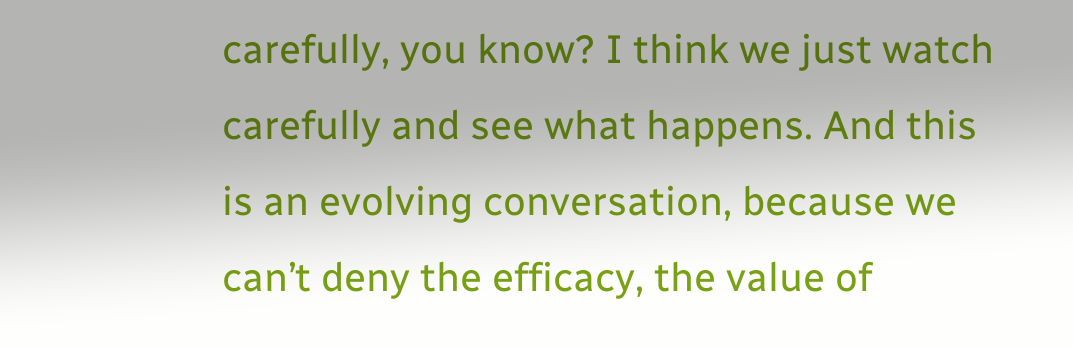carefully, you know? I think we just watch carefully and see what happens. And this is an evolving conversation, because we can’t deny the efficacy, the value of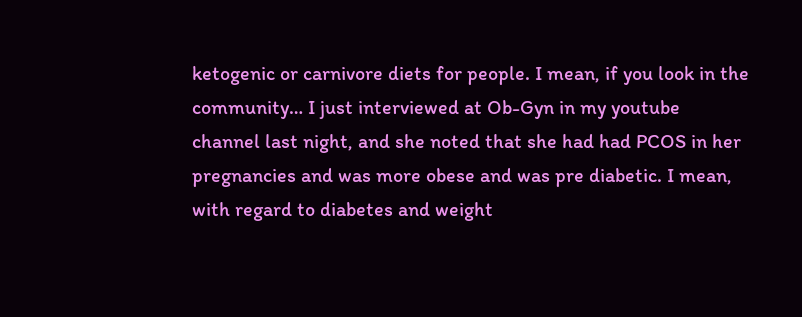ketogenic or carnivore diets for people. I mean, if you look in the community… I just interviewed at Ob-Gyn in my youtube channel last night, and she noted that she had had PCOS in her pregnancies and was more obese and was pre diabetic. I mean, with regard to diabetes and weight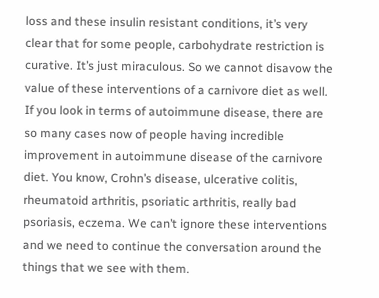loss and these insulin resistant conditions, it’s very clear that for some people, carbohydrate restriction is curative. It’s just miraculous. So we cannot disavow the value of these interventions of a carnivore diet as well. If you look in terms of autoimmune disease, there are so many cases now of people having incredible improvement in autoimmune disease of the carnivore diet. You know, Crohn’s disease, ulcerative colitis, rheumatoid arthritis, psoriatic arthritis, really bad psoriasis, eczema. We can’t ignore these interventions and we need to continue the conversation around the things that we see with them.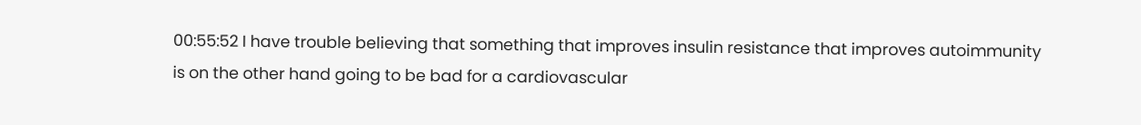00:55:52 I have trouble believing that something that improves insulin resistance that improves autoimmunity is on the other hand going to be bad for a cardiovascular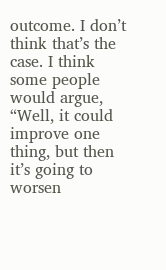outcome. I don’t think that’s the case. I think some people would argue, “Well, it could improve one thing, but then it’s going to worsen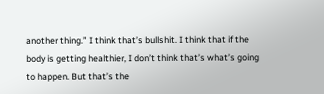another thing.” I think that’s bullshit. I think that if the body is getting healthier, I don’t think that’s what’s going to happen. But that’s the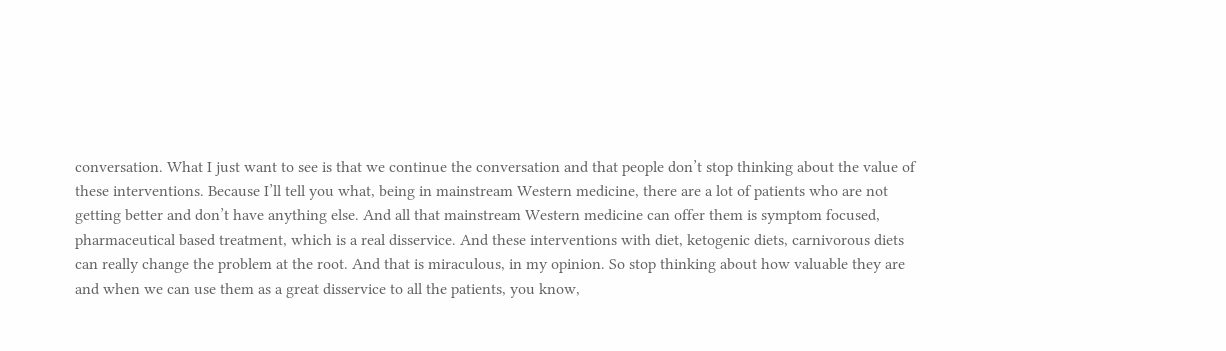conversation. What I just want to see is that we continue the conversation and that people don’t stop thinking about the value of these interventions. Because I’ll tell you what, being in mainstream Western medicine, there are a lot of patients who are not getting better and don’t have anything else. And all that mainstream Western medicine can offer them is symptom focused, pharmaceutical based treatment, which is a real disservice. And these interventions with diet, ketogenic diets, carnivorous diets can really change the problem at the root. And that is miraculous, in my opinion. So stop thinking about how valuable they are and when we can use them as a great disservice to all the patients, you know,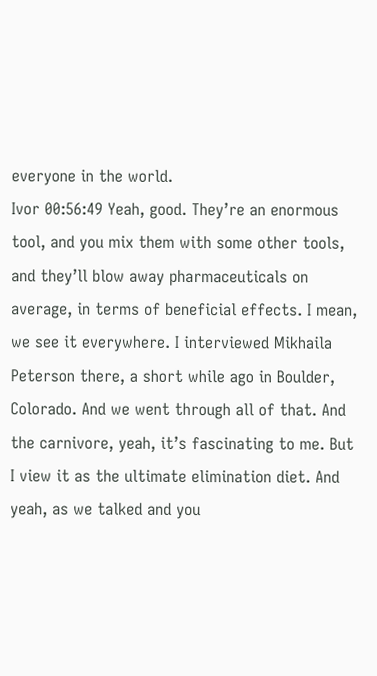everyone in the world.
Ivor 00:56:49 Yeah, good. They’re an enormous tool, and you mix them with some other tools, and they’ll blow away pharmaceuticals on average, in terms of beneficial effects. I mean, we see it everywhere. I interviewed Mikhaila Peterson there, a short while ago in Boulder, Colorado. And we went through all of that. And the carnivore, yeah, it’s fascinating to me. But I view it as the ultimate elimination diet. And yeah, as we talked and you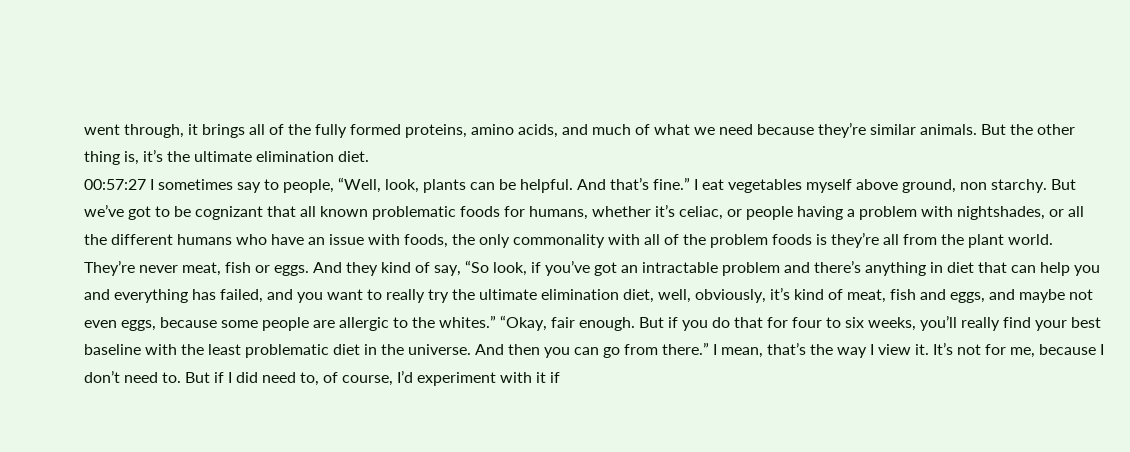went through, it brings all of the fully formed proteins, amino acids, and much of what we need because they’re similar animals. But the other thing is, it’s the ultimate elimination diet.
00:57:27 I sometimes say to people, “Well, look, plants can be helpful. And that’s fine.” I eat vegetables myself above ground, non starchy. But we’ve got to be cognizant that all known problematic foods for humans, whether it’s celiac, or people having a problem with nightshades, or all the different humans who have an issue with foods, the only commonality with all of the problem foods is they’re all from the plant world. They’re never meat, fish or eggs. And they kind of say, “So look, if you’ve got an intractable problem and there’s anything in diet that can help you and everything has failed, and you want to really try the ultimate elimination diet, well, obviously, it’s kind of meat, fish and eggs, and maybe not even eggs, because some people are allergic to the whites.” “Okay, fair enough. But if you do that for four to six weeks, you’ll really find your best baseline with the least problematic diet in the universe. And then you can go from there.” I mean, that’s the way I view it. It’s not for me, because I don’t need to. But if I did need to, of course, I’d experiment with it if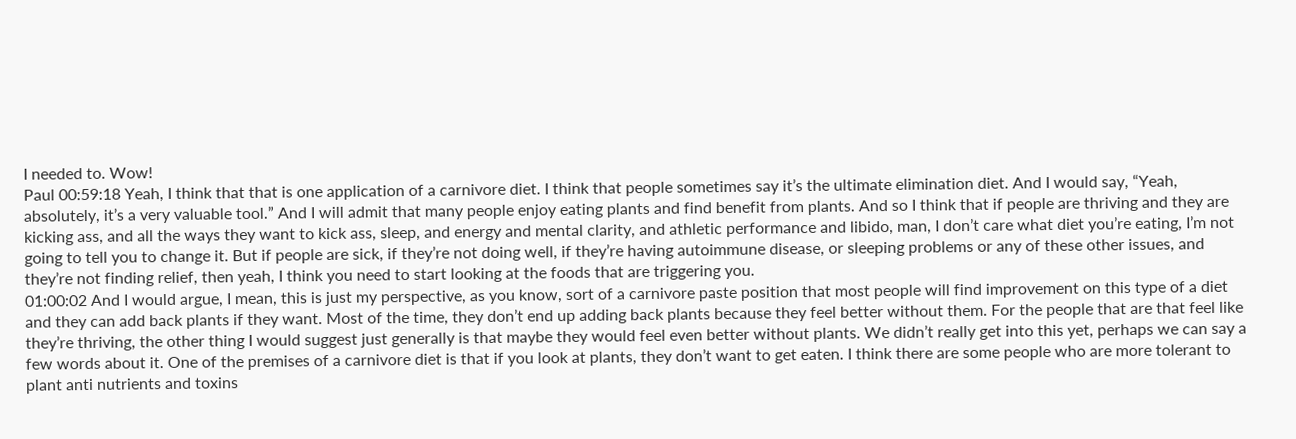I needed to. Wow!
Paul 00:59:18 Yeah, I think that that is one application of a carnivore diet. I think that people sometimes say it’s the ultimate elimination diet. And I would say, “Yeah, absolutely, it’s a very valuable tool.” And I will admit that many people enjoy eating plants and find benefit from plants. And so I think that if people are thriving and they are kicking ass, and all the ways they want to kick ass, sleep, and energy and mental clarity, and athletic performance and libido, man, I don’t care what diet you’re eating, I’m not going to tell you to change it. But if people are sick, if they’re not doing well, if they’re having autoimmune disease, or sleeping problems or any of these other issues, and they’re not finding relief, then yeah, I think you need to start looking at the foods that are triggering you.
01:00:02 And I would argue, I mean, this is just my perspective, as you know, sort of a carnivore paste position that most people will find improvement on this type of a diet and they can add back plants if they want. Most of the time, they don’t end up adding back plants because they feel better without them. For the people that are that feel like they’re thriving, the other thing I would suggest just generally is that maybe they would feel even better without plants. We didn’t really get into this yet, perhaps we can say a few words about it. One of the premises of a carnivore diet is that if you look at plants, they don’t want to get eaten. I think there are some people who are more tolerant to plant anti nutrients and toxins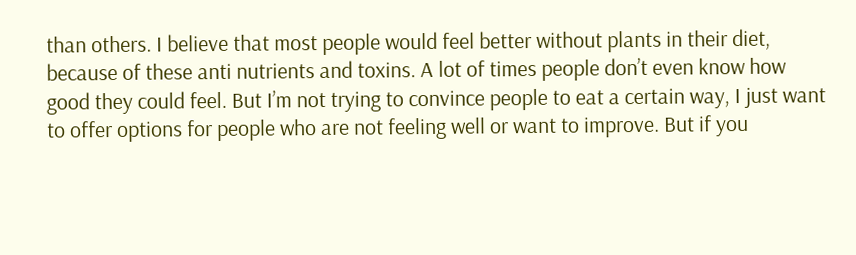than others. I believe that most people would feel better without plants in their diet, because of these anti nutrients and toxins. A lot of times people don’t even know how good they could feel. But I’m not trying to convince people to eat a certain way, I just want to offer options for people who are not feeling well or want to improve. But if you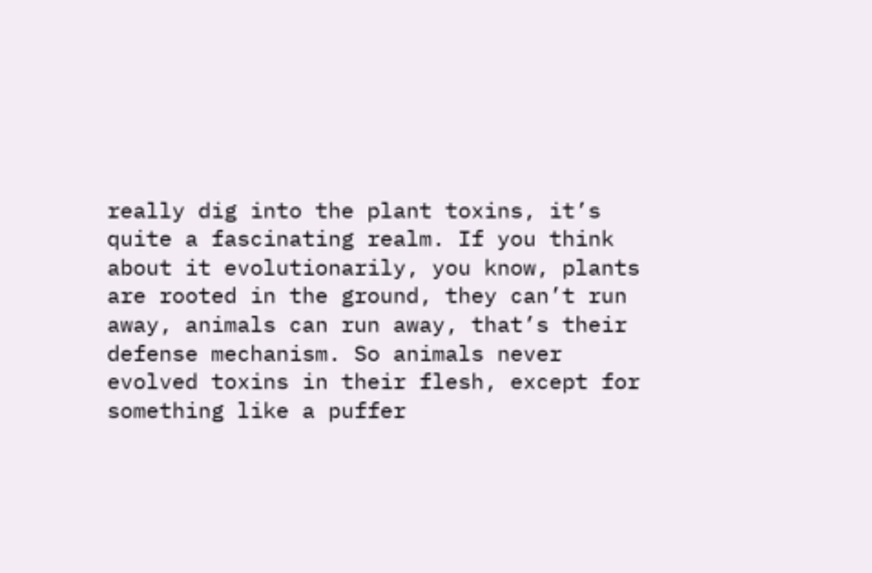really dig into the plant toxins, it’s quite a fascinating realm. If you think about it evolutionarily, you know, plants are rooted in the ground, they can’t run away, animals can run away, that’s their defense mechanism. So animals never evolved toxins in their flesh, except for something like a puffer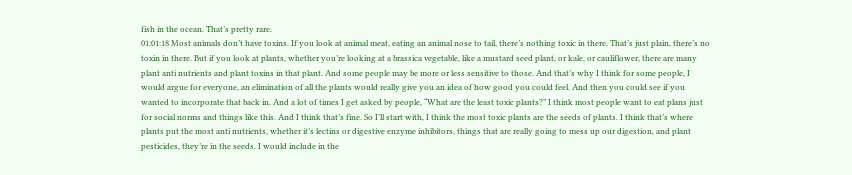fish in the ocean. That’s pretty rare.
01:01:18 Most animals don’t have toxins. If you look at animal meat, eating an animal nose to tail, there’s nothing toxic in there. That’s just plain, there’s no toxin in there. But if you look at plants, whether you’re looking at a brassica vegetable, like a mustard seed plant, or kale, or cauliflower, there are many plant anti nutrients and plant toxins in that plant. And some people may be more or less sensitive to those. And that’s why I think for some people, I would argue for everyone, an elimination of all the plants would really give you an idea of how good you could feel. And then you could see if you wanted to incorporate that back in. And a lot of times I get asked by people, “What are the least toxic plants?” I think most people want to eat plans just for social norms and things like this. And I think that’s fine. So I’ll start with, I think the most toxic plants are the seeds of plants. I think that’s where plants put the most anti nutrients, whether it’s lectins or digestive enzyme inhibitors, things that are really going to mess up our digestion, and plant pesticides, they’re in the seeds. I would include in the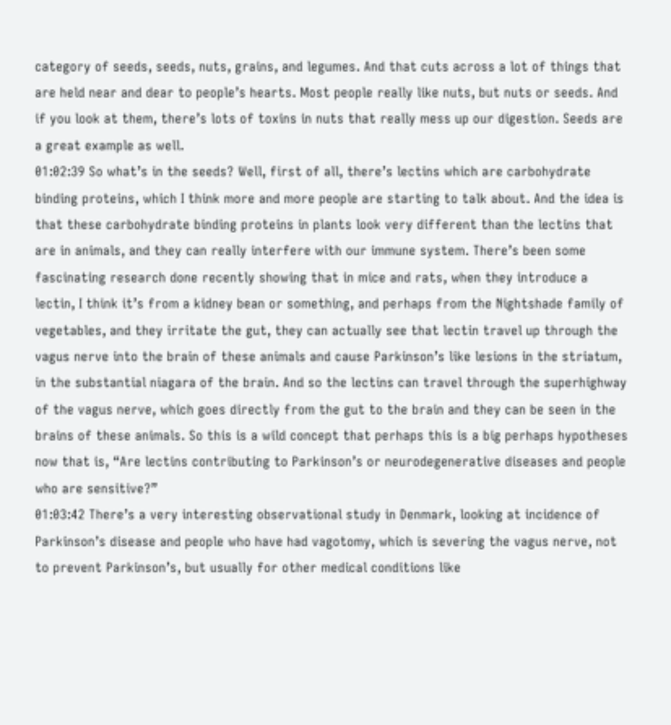category of seeds, seeds, nuts, grains, and legumes. And that cuts across a lot of things that are held near and dear to people’s hearts. Most people really like nuts, but nuts or seeds. And if you look at them, there’s lots of toxins in nuts that really mess up our digestion. Seeds are a great example as well.
01:02:39 So what’s in the seeds? Well, first of all, there’s lectins which are carbohydrate binding proteins, which I think more and more people are starting to talk about. And the idea is that these carbohydrate binding proteins in plants look very different than the lectins that are in animals, and they can really interfere with our immune system. There’s been some fascinating research done recently showing that in mice and rats, when they introduce a lectin, I think it’s from a kidney bean or something, and perhaps from the Nightshade family of vegetables, and they irritate the gut, they can actually see that lectin travel up through the vagus nerve into the brain of these animals and cause Parkinson’s like lesions in the striatum, in the substantial niagara of the brain. And so the lectins can travel through the superhighway of the vagus nerve, which goes directly from the gut to the brain and they can be seen in the brains of these animals. So this is a wild concept that perhaps this is a big perhaps hypotheses now that is, “Are lectins contributing to Parkinson’s or neurodegenerative diseases and people who are sensitive?”
01:03:42 There’s a very interesting observational study in Denmark, looking at incidence of Parkinson’s disease and people who have had vagotomy, which is severing the vagus nerve, not to prevent Parkinson’s, but usually for other medical conditions like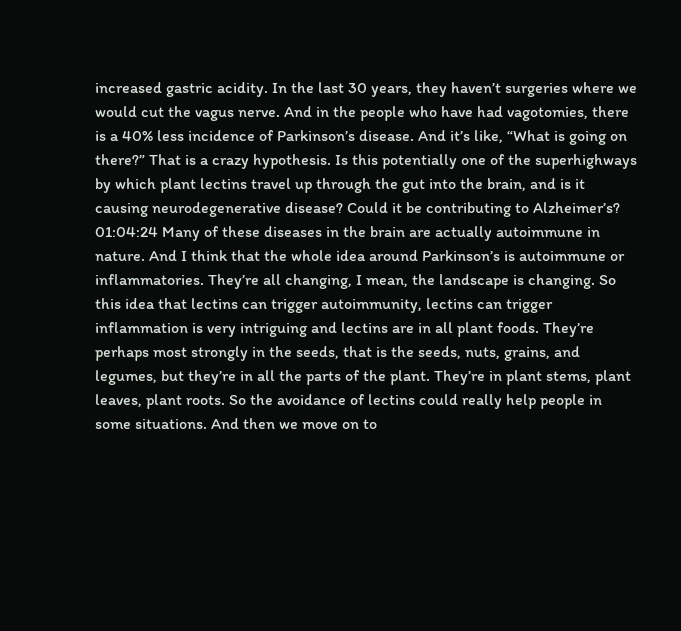increased gastric acidity. In the last 30 years, they haven’t surgeries where we would cut the vagus nerve. And in the people who have had vagotomies, there is a 40% less incidence of Parkinson’s disease. And it’s like, “What is going on there?” That is a crazy hypothesis. Is this potentially one of the superhighways by which plant lectins travel up through the gut into the brain, and is it causing neurodegenerative disease? Could it be contributing to Alzheimer’s?
01:04:24 Many of these diseases in the brain are actually autoimmune in nature. And I think that the whole idea around Parkinson’s is autoimmune or inflammatories. They’re all changing, I mean, the landscape is changing. So this idea that lectins can trigger autoimmunity, lectins can trigger inflammation is very intriguing and lectins are in all plant foods. They’re perhaps most strongly in the seeds, that is the seeds, nuts, grains, and legumes, but they’re in all the parts of the plant. They’re in plant stems, plant leaves, plant roots. So the avoidance of lectins could really help people in some situations. And then we move on to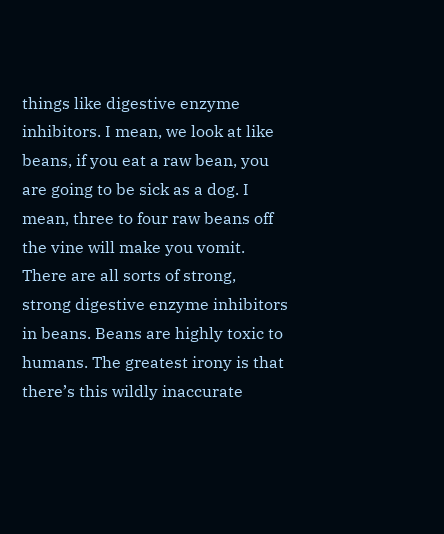things like digestive enzyme inhibitors. I mean, we look at like beans, if you eat a raw bean, you are going to be sick as a dog. I mean, three to four raw beans off the vine will make you vomit. There are all sorts of strong, strong digestive enzyme inhibitors in beans. Beans are highly toxic to humans. The greatest irony is that there’s this wildly inaccurate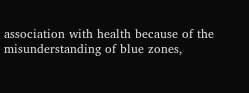association with health because of the misunderstanding of blue zones,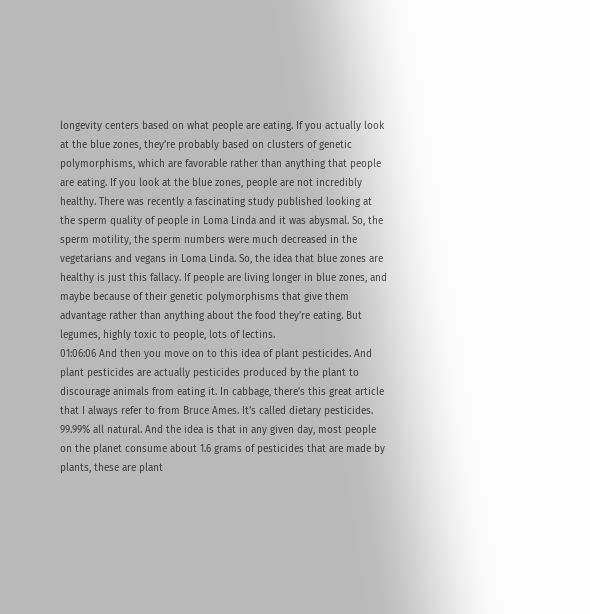longevity centers based on what people are eating. If you actually look at the blue zones, they’re probably based on clusters of genetic polymorphisms, which are favorable rather than anything that people are eating. If you look at the blue zones, people are not incredibly healthy. There was recently a fascinating study published looking at the sperm quality of people in Loma Linda and it was abysmal. So, the sperm motility, the sperm numbers were much decreased in the vegetarians and vegans in Loma Linda. So, the idea that blue zones are healthy is just this fallacy. If people are living longer in blue zones, and maybe because of their genetic polymorphisms that give them advantage rather than anything about the food they’re eating. But legumes, highly toxic to people, lots of lectins.
01:06:06 And then you move on to this idea of plant pesticides. And plant pesticides are actually pesticides produced by the plant to discourage animals from eating it. In cabbage, there’s this great article that I always refer to from Bruce Ames. It’s called dietary pesticides. 99.99% all natural. And the idea is that in any given day, most people on the planet consume about 1.6 grams of pesticides that are made by plants, these are plant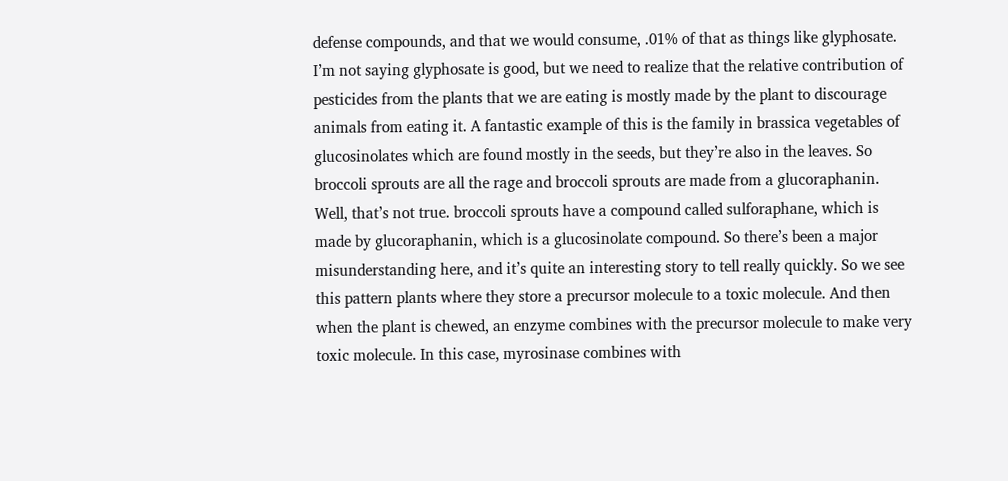defense compounds, and that we would consume, .01% of that as things like glyphosate. I’m not saying glyphosate is good, but we need to realize that the relative contribution of pesticides from the plants that we are eating is mostly made by the plant to discourage animals from eating it. A fantastic example of this is the family in brassica vegetables of glucosinolates which are found mostly in the seeds, but they’re also in the leaves. So broccoli sprouts are all the rage and broccoli sprouts are made from a glucoraphanin. Well, that’s not true. broccoli sprouts have a compound called sulforaphane, which is made by glucoraphanin, which is a glucosinolate compound. So there’s been a major misunderstanding here, and it’s quite an interesting story to tell really quickly. So we see this pattern plants where they store a precursor molecule to a toxic molecule. And then when the plant is chewed, an enzyme combines with the precursor molecule to make very toxic molecule. In this case, myrosinase combines with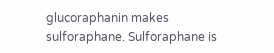glucoraphanin makes sulforaphane. Sulforaphane is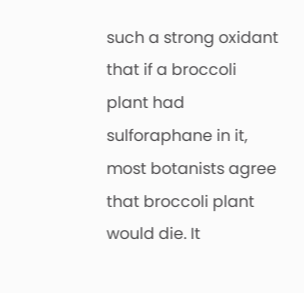such a strong oxidant that if a broccoli plant had sulforaphane in it, most botanists agree that broccoli plant would die. It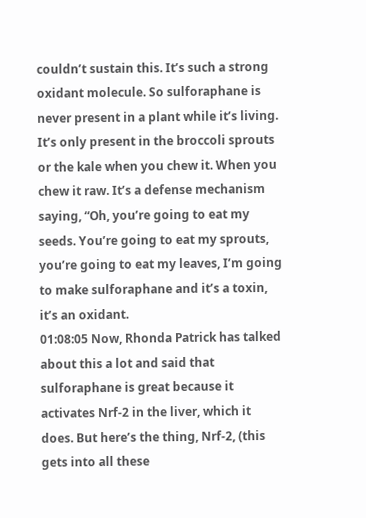couldn’t sustain this. It’s such a strong oxidant molecule. So sulforaphane is never present in a plant while it’s living. It’s only present in the broccoli sprouts or the kale when you chew it. When you chew it raw. It’s a defense mechanism saying, “Oh, you’re going to eat my seeds. You’re going to eat my sprouts, you’re going to eat my leaves, I’m going to make sulforaphane and it’s a toxin, it’s an oxidant.
01:08:05 Now, Rhonda Patrick has talked about this a lot and said that sulforaphane is great because it activates Nrf-2 in the liver, which it does. But here’s the thing, Nrf-2, (this gets into all these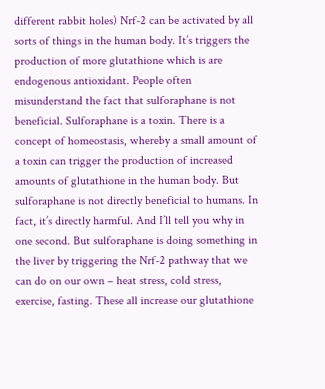different rabbit holes) Nrf-2 can be activated by all sorts of things in the human body. It’s triggers the production of more glutathione which is are endogenous antioxidant. People often misunderstand the fact that sulforaphane is not beneficial. Sulforaphane is a toxin. There is a concept of homeostasis, whereby a small amount of a toxin can trigger the production of increased amounts of glutathione in the human body. But sulforaphane is not directly beneficial to humans. In fact, it’s directly harmful. And I’ll tell you why in one second. But sulforaphane is doing something in the liver by triggering the Nrf-2 pathway that we can do on our own – heat stress, cold stress, exercise, fasting. These all increase our glutathione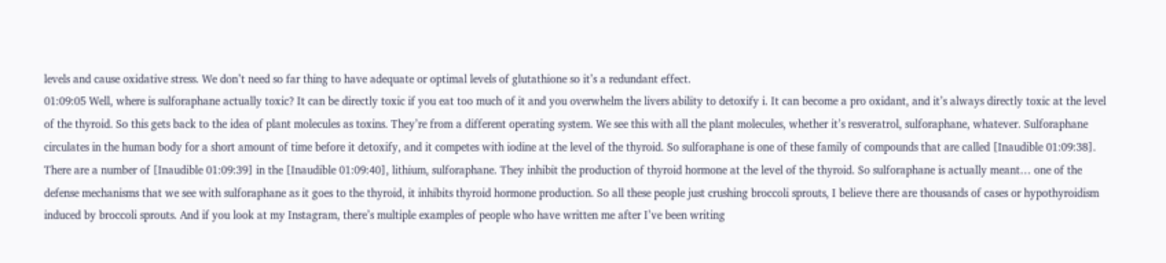levels and cause oxidative stress. We don’t need so far thing to have adequate or optimal levels of glutathione so it’s a redundant effect.
01:09:05 Well, where is sulforaphane actually toxic? It can be directly toxic if you eat too much of it and you overwhelm the livers ability to detoxify i. It can become a pro oxidant, and it’s always directly toxic at the level of the thyroid. So this gets back to the idea of plant molecules as toxins. They’re from a different operating system. We see this with all the plant molecules, whether it’s resveratrol, sulforaphane, whatever. Sulforaphane circulates in the human body for a short amount of time before it detoxify, and it competes with iodine at the level of the thyroid. So sulforaphane is one of these family of compounds that are called [Inaudible 01:09:38]. There are a number of [Inaudible 01:09:39] in the [Inaudible 01:09:40], lithium, sulforaphane. They inhibit the production of thyroid hormone at the level of the thyroid. So sulforaphane is actually meant… one of the defense mechanisms that we see with sulforaphane as it goes to the thyroid, it inhibits thyroid hormone production. So all these people just crushing broccoli sprouts, I believe there are thousands of cases or hypothyroidism induced by broccoli sprouts. And if you look at my Instagram, there’s multiple examples of people who have written me after I’ve been writing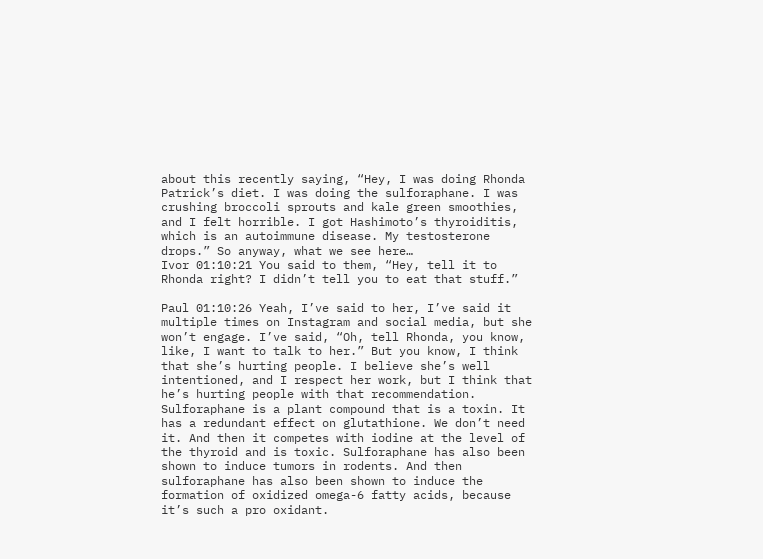about this recently saying, “Hey, I was doing Rhonda Patrick’s diet. I was doing the sulforaphane. I was crushing broccoli sprouts and kale green smoothies, and I felt horrible. I got Hashimoto’s thyroiditis, which is an autoimmune disease. My testosterone drops.” So anyway, what we see here…
Ivor 01:10:21 You said to them, “Hey, tell it to Rhonda right? I didn’t tell you to eat that stuff.”

Paul 01:10:26 Yeah, I’ve said to her, I’ve said it multiple times on Instagram and social media, but she won’t engage. I’ve said, “Oh, tell Rhonda, you know, like, I want to talk to her.” But you know, I think that she’s hurting people. I believe she’s well intentioned, and I respect her work, but I think that he’s hurting people with that recommendation. Sulforaphane is a plant compound that is a toxin. It has a redundant effect on glutathione. We don’t need it. And then it competes with iodine at the level of the thyroid and is toxic. Sulforaphane has also been shown to induce tumors in rodents. And then sulforaphane has also been shown to induce the formation of oxidized omega-6 fatty acids, because it’s such a pro oxidant.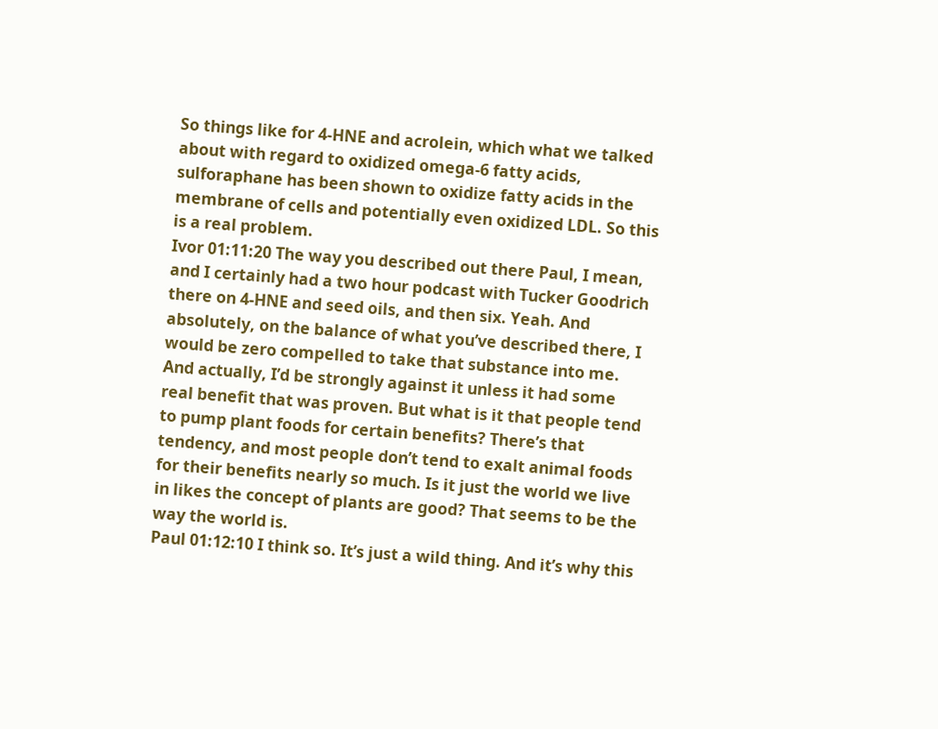So things like for 4-HNE and acrolein, which what we talked about with regard to oxidized omega-6 fatty acids, sulforaphane has been shown to oxidize fatty acids in the membrane of cells and potentially even oxidized LDL. So this is a real problem.
Ivor 01:11:20 The way you described out there Paul, I mean, and I certainly had a two hour podcast with Tucker Goodrich there on 4-HNE and seed oils, and then six. Yeah. And absolutely, on the balance of what you’ve described there, I would be zero compelled to take that substance into me. And actually, I’d be strongly against it unless it had some real benefit that was proven. But what is it that people tend to pump plant foods for certain benefits? There’s that tendency, and most people don’t tend to exalt animal foods for their benefits nearly so much. Is it just the world we live in likes the concept of plants are good? That seems to be the way the world is.
Paul 01:12:10 I think so. It’s just a wild thing. And it’s why this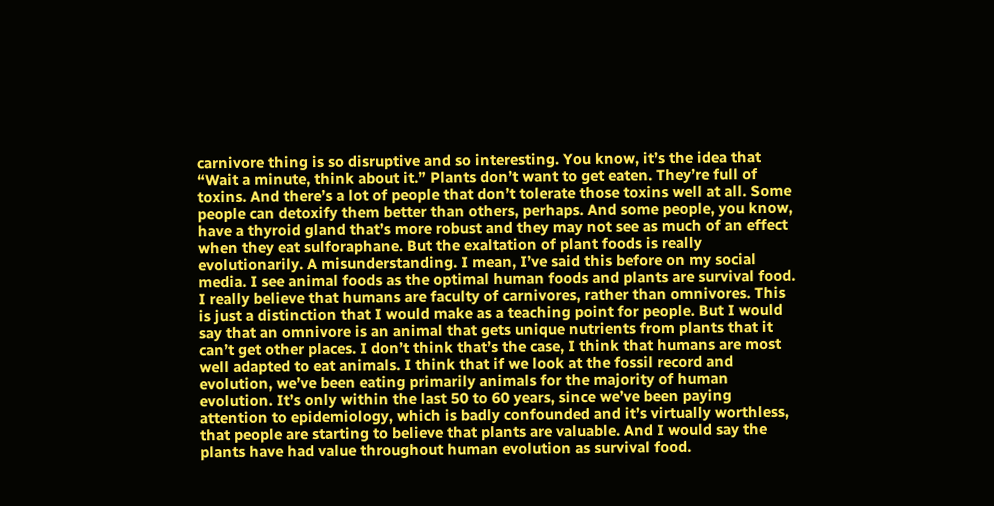carnivore thing is so disruptive and so interesting. You know, it’s the idea that “Wait a minute, think about it.” Plants don’t want to get eaten. They’re full of toxins. And there’s a lot of people that don’t tolerate those toxins well at all. Some people can detoxify them better than others, perhaps. And some people, you know, have a thyroid gland that’s more robust and they may not see as much of an effect when they eat sulforaphane. But the exaltation of plant foods is really evolutionarily. A misunderstanding. I mean, I’ve said this before on my social media. I see animal foods as the optimal human foods and plants are survival food. I really believe that humans are faculty of carnivores, rather than omnivores. This is just a distinction that I would make as a teaching point for people. But I would say that an omnivore is an animal that gets unique nutrients from plants that it can’t get other places. I don’t think that’s the case, I think that humans are most well adapted to eat animals. I think that if we look at the fossil record and evolution, we’ve been eating primarily animals for the majority of human evolution. It’s only within the last 50 to 60 years, since we’ve been paying attention to epidemiology, which is badly confounded and it’s virtually worthless, that people are starting to believe that plants are valuable. And I would say the plants have had value throughout human evolution as survival food.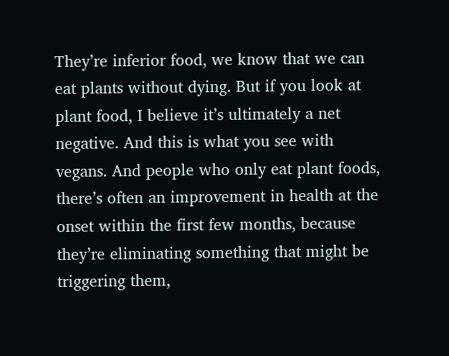They’re inferior food, we know that we can eat plants without dying. But if you look at plant food, I believe it’s ultimately a net negative. And this is what you see with vegans. And people who only eat plant foods, there’s often an improvement in health at the onset within the first few months, because they’re eliminating something that might be triggering them,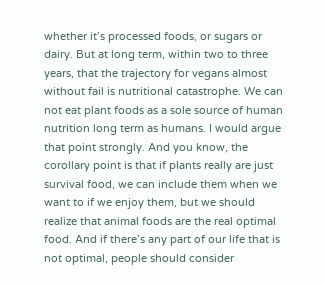whether it’s processed foods, or sugars or dairy. But at long term, within two to three years, that the trajectory for vegans almost without fail is nutritional catastrophe. We can not eat plant foods as a sole source of human nutrition long term as humans. I would argue that point strongly. And you know, the corollary point is that if plants really are just survival food, we can include them when we want to if we enjoy them, but we should realize that animal foods are the real optimal food. And if there’s any part of our life that is not optimal, people should consider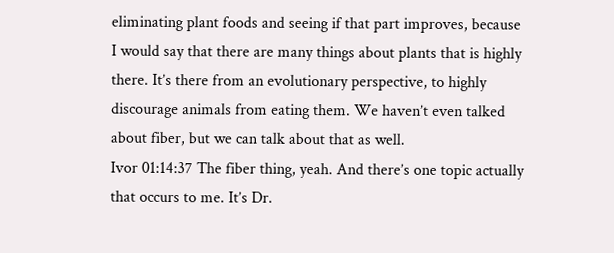eliminating plant foods and seeing if that part improves, because I would say that there are many things about plants that is highly there. It’s there from an evolutionary perspective, to highly discourage animals from eating them. We haven’t even talked about fiber, but we can talk about that as well.
Ivor 01:14:37 The fiber thing, yeah. And there’s one topic actually that occurs to me. It’s Dr.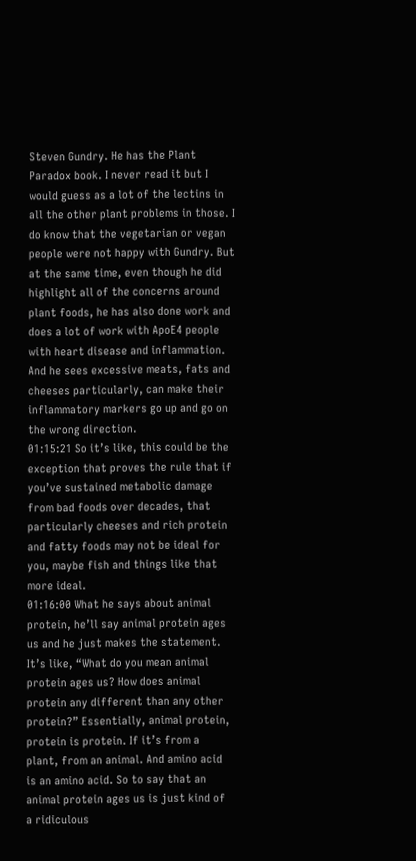Steven Gundry. He has the Plant Paradox book. I never read it but I would guess as a lot of the lectins in all the other plant problems in those. I do know that the vegetarian or vegan people were not happy with Gundry. But at the same time, even though he did highlight all of the concerns around plant foods, he has also done work and does a lot of work with ApoE4 people with heart disease and inflammation. And he sees excessive meats, fats and cheeses particularly, can make their inflammatory markers go up and go on the wrong direction.
01:15:21 So it’s like, this could be the exception that proves the rule that if you’ve sustained metabolic damage from bad foods over decades, that particularly cheeses and rich protein and fatty foods may not be ideal for you, maybe fish and things like that more ideal.
01:16:00 What he says about animal protein, he’ll say animal protein ages us and he just makes the statement. It’s like, “What do you mean animal protein ages us? How does animal protein any different than any other protein?” Essentially, animal protein, protein is protein. If it’s from a plant, from an animal. And amino acid is an amino acid. So to say that an animal protein ages us is just kind of a ridiculous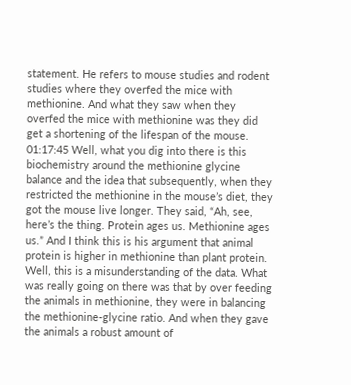statement. He refers to mouse studies and rodent studies where they overfed the mice with methionine. And what they saw when they overfed the mice with methionine was they did get a shortening of the lifespan of the mouse.
01:17:45 Well, what you dig into there is this biochemistry around the methionine glycine balance and the idea that subsequently, when they restricted the methionine in the mouse’s diet, they got the mouse live longer. They said, “Ah, see, here’s the thing. Protein ages us. Methionine ages us.” And I think this is his argument that animal protein is higher in methionine than plant protein. Well, this is a misunderstanding of the data. What was really going on there was that by over feeding the animals in methionine, they were in balancing the methionine-glycine ratio. And when they gave the animals a robust amount of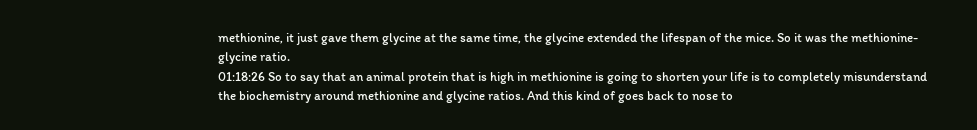methionine, it just gave them glycine at the same time, the glycine extended the lifespan of the mice. So it was the methionine-glycine ratio.
01:18:26 So to say that an animal protein that is high in methionine is going to shorten your life is to completely misunderstand the biochemistry around methionine and glycine ratios. And this kind of goes back to nose to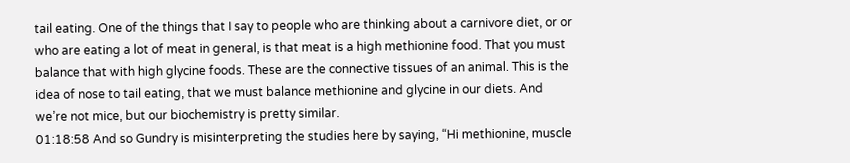tail eating. One of the things that I say to people who are thinking about a carnivore diet, or or who are eating a lot of meat in general, is that meat is a high methionine food. That you must balance that with high glycine foods. These are the connective tissues of an animal. This is the idea of nose to tail eating, that we must balance methionine and glycine in our diets. And we’re not mice, but our biochemistry is pretty similar.
01:18:58 And so Gundry is misinterpreting the studies here by saying, “Hi methionine, muscle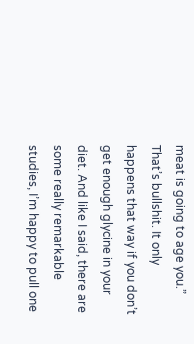meat is going to age you.” That’s bullshit. It only happens that way if you don’t get enough glycine in your diet. And like I said, there are some really remarkable studies, I’m happy to pull one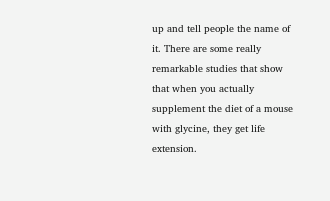up and tell people the name of it. There are some really remarkable studies that show that when you actually supplement the diet of a mouse with glycine, they get life extension.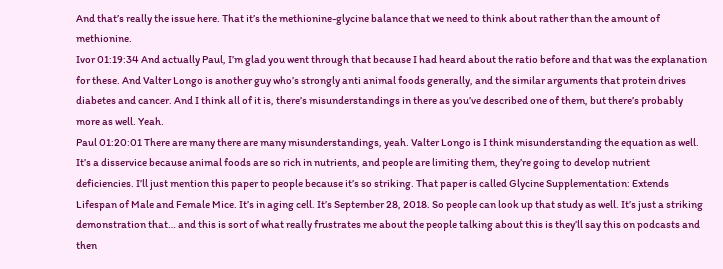And that’s really the issue here. That it’s the methionine-glycine balance that we need to think about rather than the amount of methionine.
Ivor 01:19:34 And actually Paul, I’m glad you went through that because I had heard about the ratio before and that was the explanation for these. And Valter Longo is another guy who’s strongly anti animal foods generally, and the similar arguments that protein drives diabetes and cancer. And I think all of it is, there’s misunderstandings in there as you’ve described one of them, but there’s probably more as well. Yeah.
Paul 01:20:01 There are many there are many misunderstandings, yeah. Valter Longo is I think misunderstanding the equation as well. It’s a disservice because animal foods are so rich in nutrients, and people are limiting them, they’re going to develop nutrient deficiencies. I’ll just mention this paper to people because it’s so striking. That paper is called Glycine Supplementation: Extends Lifespan of Male and Female Mice. It’s in aging cell. It’s September 28, 2018. So people can look up that study as well. It’s just a striking demonstration that… and this is sort of what really frustrates me about the people talking about this is they’ll say this on podcasts and then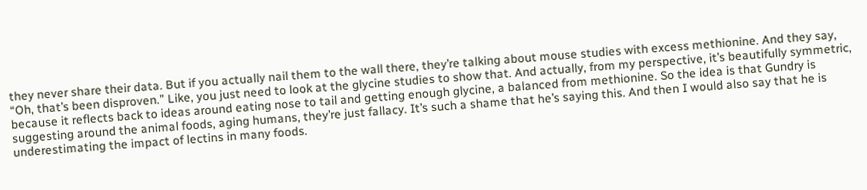they never share their data. But if you actually nail them to the wall there, they’re talking about mouse studies with excess methionine. And they say, “Oh, that’s been disproven.” Like, you just need to look at the glycine studies to show that. And actually, from my perspective, it’s beautifully symmetric, because it reflects back to ideas around eating nose to tail and getting enough glycine, a balanced from methionine. So the idea is that Gundry is suggesting around the animal foods, aging humans, they’re just fallacy. It’s such a shame that he’s saying this. And then I would also say that he is underestimating the impact of lectins in many foods.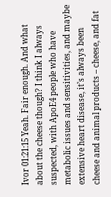Ivor 01:21:15 Yeah. Fair enough. And what about the cheese though? I think I always suspected, with ApoE4 people who have metabolic issues and sensitivities, and maybe extensive heart disease, it’s always been cheese and animal products – cheese, and fat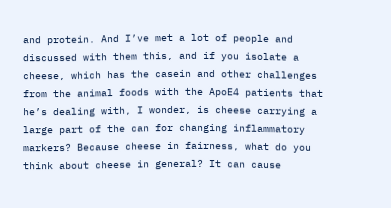and protein. And I’ve met a lot of people and discussed with them this, and if you isolate a cheese, which has the casein and other challenges from the animal foods with the ApoE4 patients that he’s dealing with, I wonder, is cheese carrying a large part of the can for changing inflammatory markers? Because cheese in fairness, what do you think about cheese in general? It can cause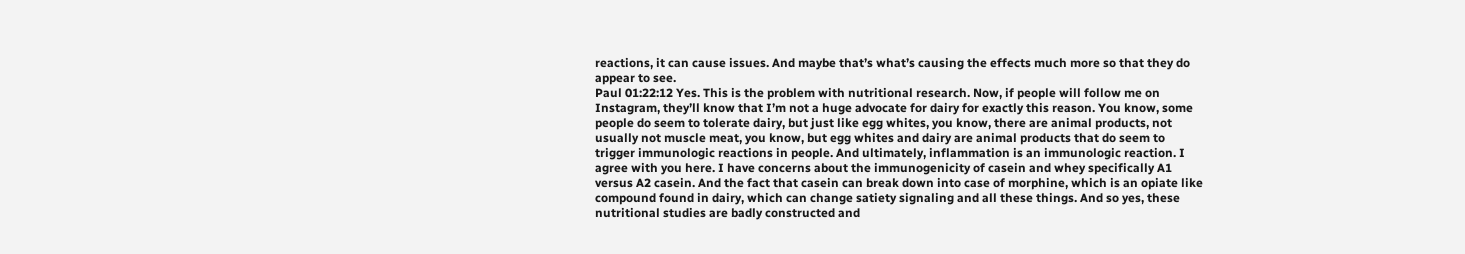reactions, it can cause issues. And maybe that’s what’s causing the effects much more so that they do appear to see.
Paul 01:22:12 Yes. This is the problem with nutritional research. Now, if people will follow me on Instagram, they’ll know that I’m not a huge advocate for dairy for exactly this reason. You know, some people do seem to tolerate dairy, but just like egg whites, you know, there are animal products, not usually not muscle meat, you know, but egg whites and dairy are animal products that do seem to trigger immunologic reactions in people. And ultimately, inflammation is an immunologic reaction. I agree with you here. I have concerns about the immunogenicity of casein and whey specifically A1 versus A2 casein. And the fact that casein can break down into case of morphine, which is an opiate like compound found in dairy, which can change satiety signaling and all these things. And so yes, these nutritional studies are badly constructed and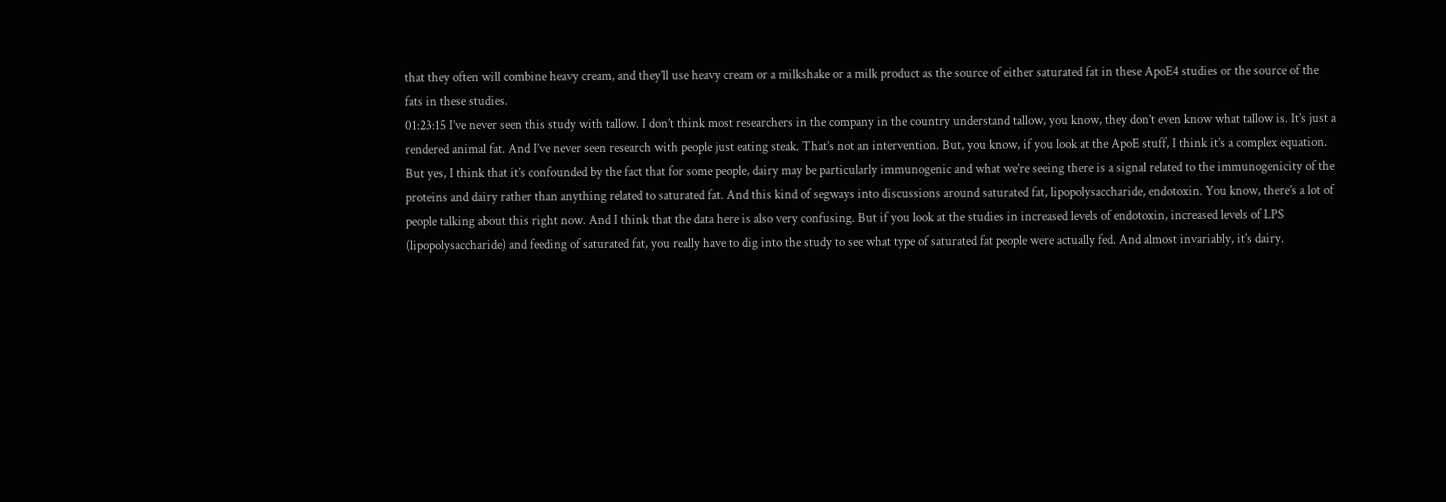that they often will combine heavy cream, and they’ll use heavy cream or a milkshake or a milk product as the source of either saturated fat in these ApoE4 studies or the source of the fats in these studies.
01:23:15 I’ve never seen this study with tallow. I don’t think most researchers in the company in the country understand tallow, you know, they don’t even know what tallow is. It’s just a rendered animal fat. And I’ve never seen research with people just eating steak. That’s not an intervention. But, you know, if you look at the ApoE stuff, I think it’s a complex equation. But yes, I think that it’s confounded by the fact that for some people, dairy may be particularly immunogenic and what we’re seeing there is a signal related to the immunogenicity of the proteins and dairy rather than anything related to saturated fat. And this kind of segways into discussions around saturated fat, lipopolysaccharide, endotoxin. You know, there’s a lot of people talking about this right now. And I think that the data here is also very confusing. But if you look at the studies in increased levels of endotoxin, increased levels of LPS (lipopolysaccharide) and feeding of saturated fat, you really have to dig into the study to see what type of saturated fat people were actually fed. And almost invariably, it’s dairy.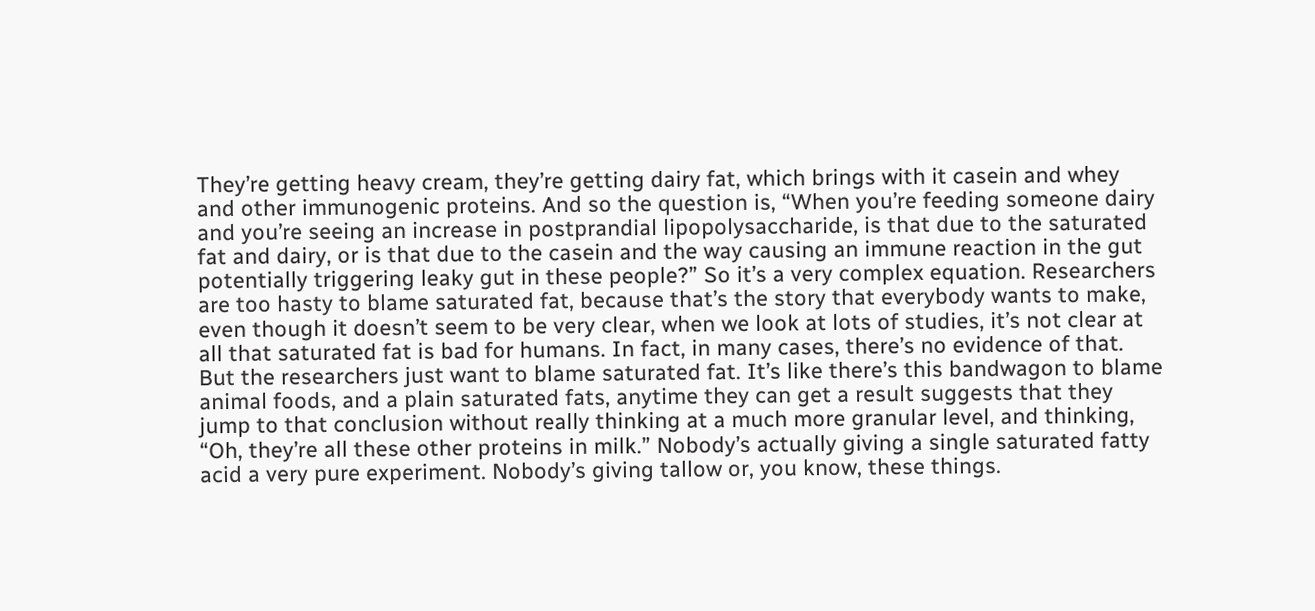They’re getting heavy cream, they’re getting dairy fat, which brings with it casein and whey and other immunogenic proteins. And so the question is, “When you’re feeding someone dairy and you’re seeing an increase in postprandial lipopolysaccharide, is that due to the saturated fat and dairy, or is that due to the casein and the way causing an immune reaction in the gut potentially triggering leaky gut in these people?” So it’s a very complex equation. Researchers are too hasty to blame saturated fat, because that’s the story that everybody wants to make, even though it doesn’t seem to be very clear, when we look at lots of studies, it’s not clear at all that saturated fat is bad for humans. In fact, in many cases, there’s no evidence of that. But the researchers just want to blame saturated fat. It’s like there’s this bandwagon to blame animal foods, and a plain saturated fats, anytime they can get a result suggests that they jump to that conclusion without really thinking at a much more granular level, and thinking, “Oh, they’re all these other proteins in milk.” Nobody’s actually giving a single saturated fatty acid a very pure experiment. Nobody’s giving tallow or, you know, these things.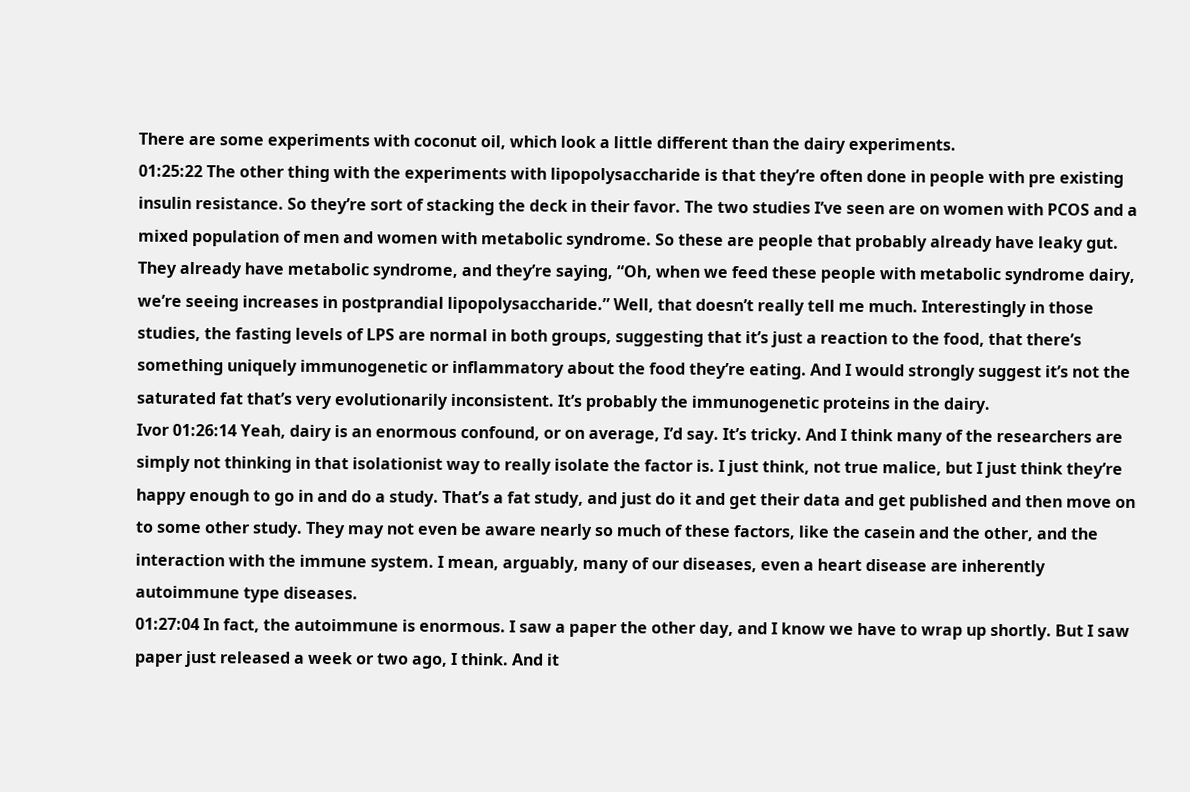There are some experiments with coconut oil, which look a little different than the dairy experiments.
01:25:22 The other thing with the experiments with lipopolysaccharide is that they’re often done in people with pre existing insulin resistance. So they’re sort of stacking the deck in their favor. The two studies I’ve seen are on women with PCOS and a mixed population of men and women with metabolic syndrome. So these are people that probably already have leaky gut. They already have metabolic syndrome, and they’re saying, “Oh, when we feed these people with metabolic syndrome dairy, we’re seeing increases in postprandial lipopolysaccharide.” Well, that doesn’t really tell me much. Interestingly in those studies, the fasting levels of LPS are normal in both groups, suggesting that it’s just a reaction to the food, that there’s something uniquely immunogenetic or inflammatory about the food they’re eating. And I would strongly suggest it’s not the saturated fat that’s very evolutionarily inconsistent. It’s probably the immunogenetic proteins in the dairy.
Ivor 01:26:14 Yeah, dairy is an enormous confound, or on average, I’d say. It’s tricky. And I think many of the researchers are simply not thinking in that isolationist way to really isolate the factor is. I just think, not true malice, but I just think they’re happy enough to go in and do a study. That’s a fat study, and just do it and get their data and get published and then move on to some other study. They may not even be aware nearly so much of these factors, like the casein and the other, and the interaction with the immune system. I mean, arguably, many of our diseases, even a heart disease are inherently autoimmune type diseases.
01:27:04 In fact, the autoimmune is enormous. I saw a paper the other day, and I know we have to wrap up shortly. But I saw paper just released a week or two ago, I think. And it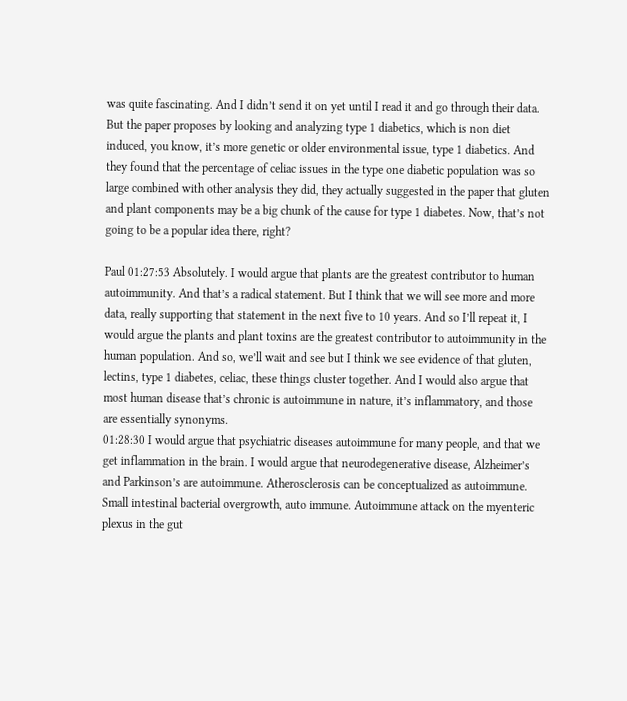was quite fascinating. And I didn’t send it on yet until I read it and go through their data. But the paper proposes by looking and analyzing type 1 diabetics, which is non diet induced, you know, it’s more genetic or older environmental issue, type 1 diabetics. And they found that the percentage of celiac issues in the type one diabetic population was so large combined with other analysis they did, they actually suggested in the paper that gluten and plant components may be a big chunk of the cause for type 1 diabetes. Now, that’s not going to be a popular idea there, right?

Paul 01:27:53 Absolutely. I would argue that plants are the greatest contributor to human autoimmunity. And that’s a radical statement. But I think that we will see more and more data, really supporting that statement in the next five to 10 years. And so I’ll repeat it, I would argue the plants and plant toxins are the greatest contributor to autoimmunity in the human population. And so, we’ll wait and see but I think we see evidence of that gluten, lectins, type 1 diabetes, celiac, these things cluster together. And I would also argue that most human disease that’s chronic is autoimmune in nature, it’s inflammatory, and those are essentially synonyms.
01:28:30 I would argue that psychiatric diseases autoimmune for many people, and that we get inflammation in the brain. I would argue that neurodegenerative disease, Alzheimer’s and Parkinson’s are autoimmune. Atherosclerosis can be conceptualized as autoimmune. Small intestinal bacterial overgrowth, auto immune. Autoimmune attack on the myenteric plexus in the gut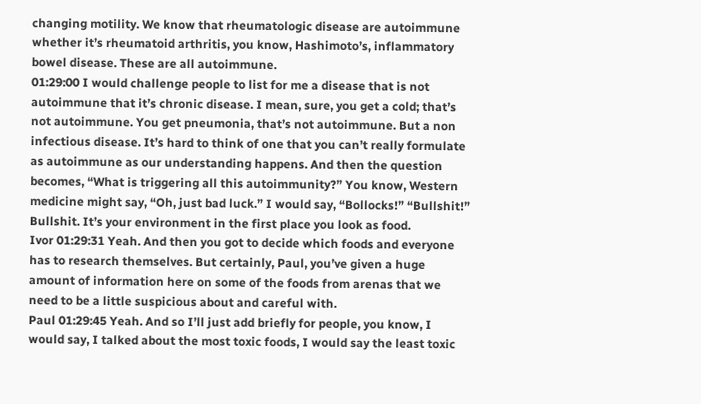changing motility. We know that rheumatologic disease are autoimmune whether it’s rheumatoid arthritis, you know, Hashimoto’s, inflammatory bowel disease. These are all autoimmune.
01:29:00 I would challenge people to list for me a disease that is not autoimmune that it’s chronic disease. I mean, sure, you get a cold; that’s not autoimmune. You get pneumonia, that’s not autoimmune. But a non infectious disease. It’s hard to think of one that you can’t really formulate as autoimmune as our understanding happens. And then the question becomes, “What is triggering all this autoimmunity?” You know, Western medicine might say, “Oh, just bad luck.” I would say, “Bollocks!” “Bullshit!” Bullshit. It’s your environment in the first place you look as food.
Ivor 01:29:31 Yeah. And then you got to decide which foods and everyone has to research themselves. But certainly, Paul, you’ve given a huge amount of information here on some of the foods from arenas that we need to be a little suspicious about and careful with.
Paul 01:29:45 Yeah. And so I’ll just add briefly for people, you know, I would say, I talked about the most toxic foods, I would say the least toxic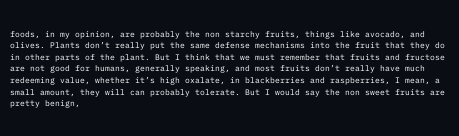foods, in my opinion, are probably the non starchy fruits, things like avocado, and olives. Plants don’t really put the same defense mechanisms into the fruit that they do in other parts of the plant. But I think that we must remember that fruits and fructose are not good for humans, generally speaking, and most fruits don’t really have much redeeming value, whether it’s high oxalate, in blackberries and raspberries, I mean, a small amount, they will can probably tolerate. But I would say the non sweet fruits are pretty benign,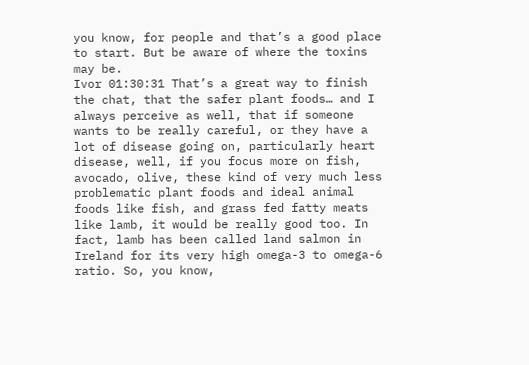you know, for people and that’s a good place to start. But be aware of where the toxins may be.
Ivor 01:30:31 That’s a great way to finish the chat, that the safer plant foods… and I always perceive as well, that if someone wants to be really careful, or they have a lot of disease going on, particularly heart disease, well, if you focus more on fish, avocado, olive, these kind of very much less problematic plant foods and ideal animal foods like fish, and grass fed fatty meats like lamb, it would be really good too. In fact, lamb has been called land salmon in Ireland for its very high omega-3 to omega-6 ratio. So, you know,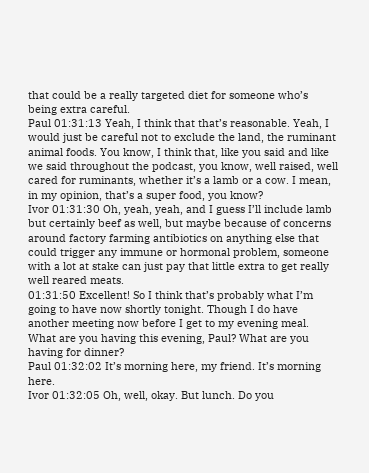that could be a really targeted diet for someone who’s being extra careful.
Paul 01:31:13 Yeah, I think that that’s reasonable. Yeah, I would just be careful not to exclude the land, the ruminant animal foods. You know, I think that, like you said and like we said throughout the podcast, you know, well raised, well cared for ruminants, whether it’s a lamb or a cow. I mean, in my opinion, that’s a super food, you know?
Ivor 01:31:30 Oh, yeah, yeah, and I guess I’ll include lamb but certainly beef as well, but maybe because of concerns around factory farming antibiotics on anything else that could trigger any immune or hormonal problem, someone with a lot at stake can just pay that little extra to get really well reared meats.
01:31:50 Excellent! So I think that’s probably what I’m going to have now shortly tonight. Though I do have another meeting now before I get to my evening meal. What are you having this evening, Paul? What are you having for dinner?
Paul 01:32:02 It’s morning here, my friend. It’s morning here.
Ivor 01:32:05 Oh, well, okay. But lunch. Do you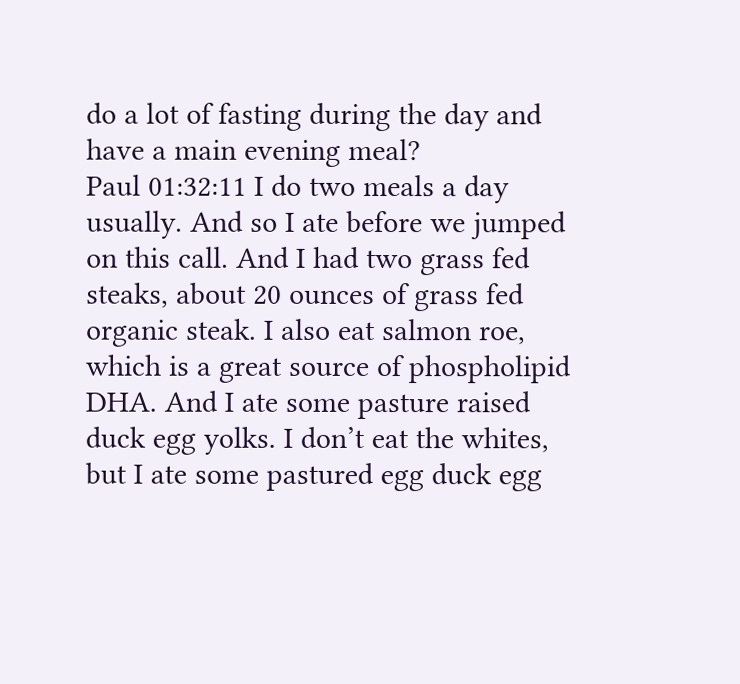do a lot of fasting during the day and have a main evening meal?
Paul 01:32:11 I do two meals a day usually. And so I ate before we jumped on this call. And I had two grass fed steaks, about 20 ounces of grass fed organic steak. I also eat salmon roe, which is a great source of phospholipid DHA. And I ate some pasture raised duck egg yolks. I don’t eat the whites, but I ate some pastured egg duck egg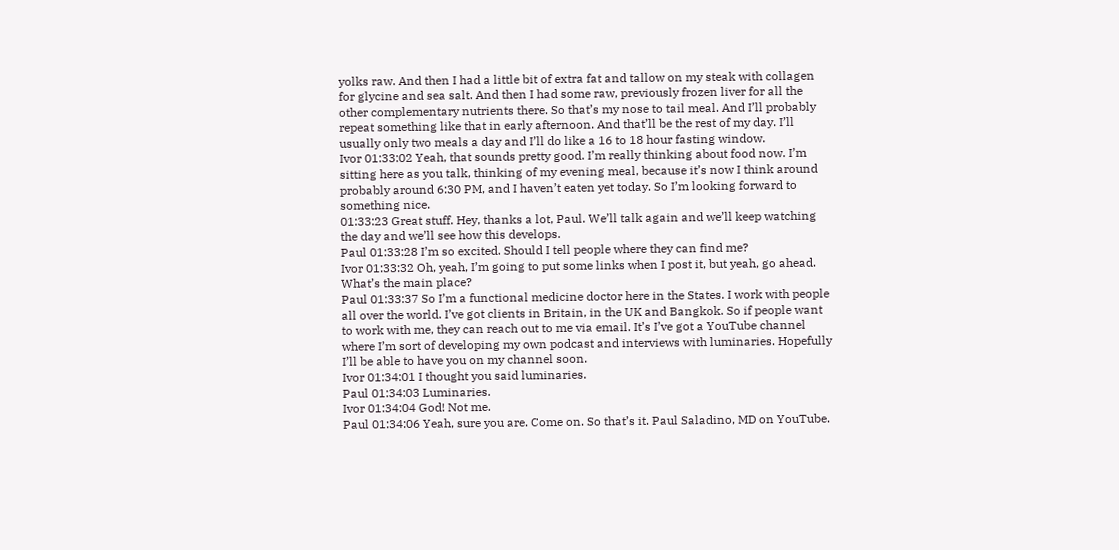yolks raw. And then I had a little bit of extra fat and tallow on my steak with collagen for glycine and sea salt. And then I had some raw, previously frozen liver for all the other complementary nutrients there. So that’s my nose to tail meal. And I’ll probably repeat something like that in early afternoon. And that’ll be the rest of my day. I’ll usually only two meals a day and I’ll do like a 16 to 18 hour fasting window.
Ivor 01:33:02 Yeah, that sounds pretty good. I’m really thinking about food now. I’m sitting here as you talk, thinking of my evening meal, because it’s now I think around probably around 6:30 PM, and I haven’t eaten yet today. So I’m looking forward to something nice.
01:33:23 Great stuff. Hey, thanks a lot, Paul. We’ll talk again and we’ll keep watching the day and we’ll see how this develops.
Paul 01:33:28 I’m so excited. Should I tell people where they can find me?
Ivor 01:33:32 Oh, yeah, I’m going to put some links when I post it, but yeah, go ahead. What’s the main place?
Paul 01:33:37 So I’m a functional medicine doctor here in the States. I work with people all over the world. I’ve got clients in Britain, in the UK and Bangkok. So if people want to work with me, they can reach out to me via email. It’s I’ve got a YouTube channel where I’m sort of developing my own podcast and interviews with luminaries. Hopefully I’ll be able to have you on my channel soon.
Ivor 01:34:01 I thought you said luminaries.
Paul 01:34:03 Luminaries.
Ivor 01:34:04 God! Not me.
Paul 01:34:06 Yeah, sure you are. Come on. So that’s it. Paul Saladino, MD on YouTube.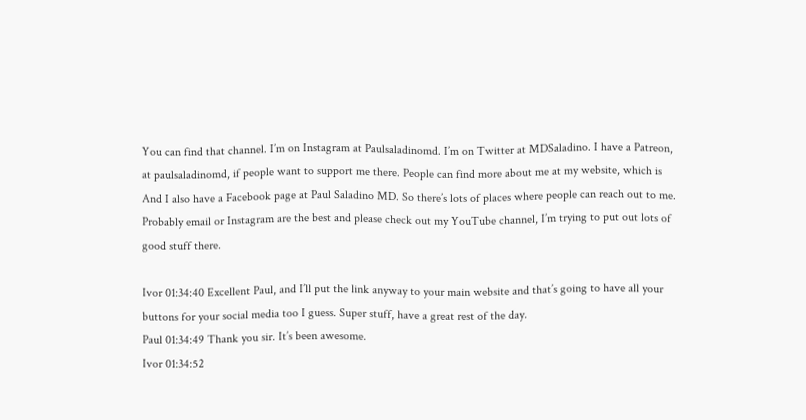You can find that channel. I’m on Instagram at Paulsaladinomd. I’m on Twitter at MDSaladino. I have a Patreon, at paulsaladinomd, if people want to support me there. People can find more about me at my website, which is And I also have a Facebook page at Paul Saladino MD. So there’s lots of places where people can reach out to me. Probably email or Instagram are the best and please check out my YouTube channel, I’m trying to put out lots of good stuff there.

Ivor 01:34:40 Excellent Paul, and I’ll put the link anyway to your main website and that’s going to have all your buttons for your social media too I guess. Super stuff, have a great rest of the day.
Paul 01:34:49 Thank you sir. It’s been awesome.
Ivor 01:34:52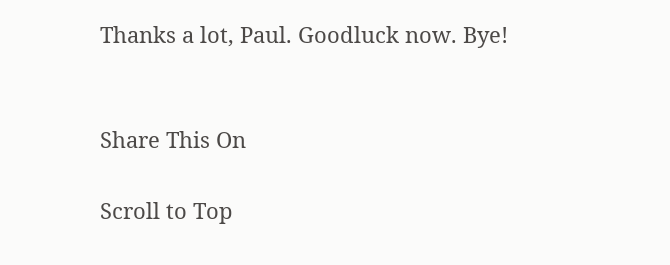Thanks a lot, Paul. Goodluck now. Bye!


Share This On

Scroll to Top